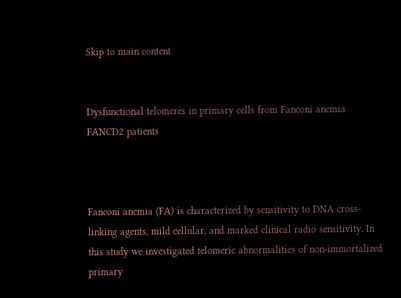Skip to main content


Dysfunctional telomeres in primary cells from Fanconi anemia FANCD2 patients



Fanconi anemia (FA) is characterized by sensitivity to DNA cross-linking agents, mild cellular, and marked clinical radio sensitivity. In this study we investigated telomeric abnormalities of non-immortalized primary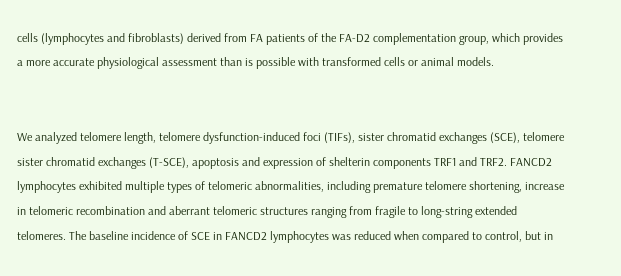cells (lymphocytes and fibroblasts) derived from FA patients of the FA-D2 complementation group, which provides a more accurate physiological assessment than is possible with transformed cells or animal models.


We analyzed telomere length, telomere dysfunction-induced foci (TIFs), sister chromatid exchanges (SCE), telomere sister chromatid exchanges (T-SCE), apoptosis and expression of shelterin components TRF1 and TRF2. FANCD2 lymphocytes exhibited multiple types of telomeric abnormalities, including premature telomere shortening, increase in telomeric recombination and aberrant telomeric structures ranging from fragile to long-string extended telomeres. The baseline incidence of SCE in FANCD2 lymphocytes was reduced when compared to control, but in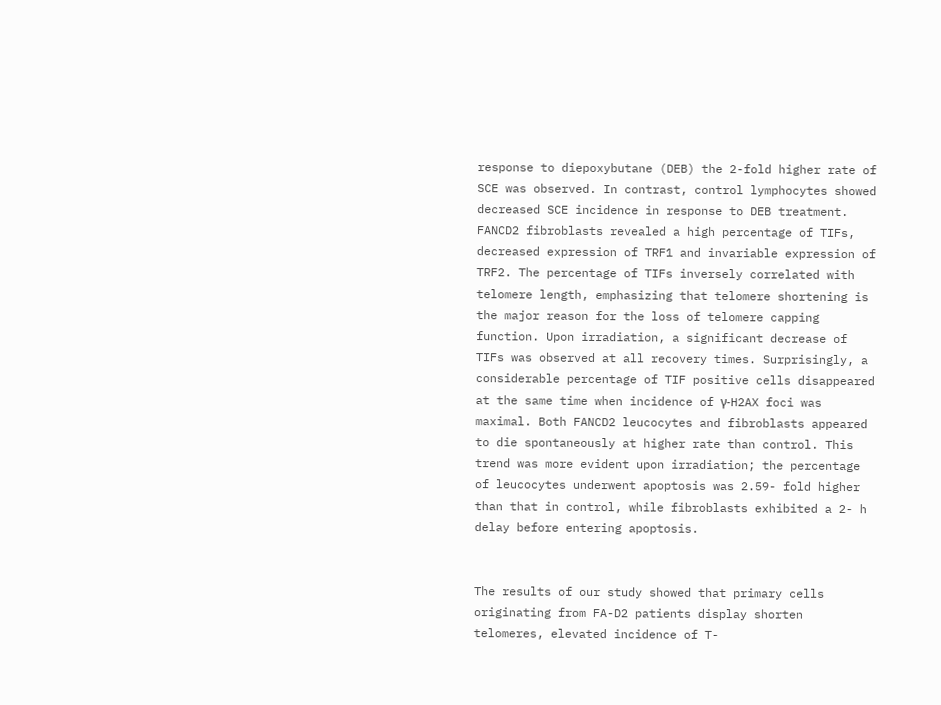response to diepoxybutane (DEB) the 2-fold higher rate of SCE was observed. In contrast, control lymphocytes showed decreased SCE incidence in response to DEB treatment. FANCD2 fibroblasts revealed a high percentage of TIFs, decreased expression of TRF1 and invariable expression of TRF2. The percentage of TIFs inversely correlated with telomere length, emphasizing that telomere shortening is the major reason for the loss of telomere capping function. Upon irradiation, a significant decrease of TIFs was observed at all recovery times. Surprisingly, a considerable percentage of TIF positive cells disappeared at the same time when incidence of γ-H2AX foci was maximal. Both FANCD2 leucocytes and fibroblasts appeared to die spontaneously at higher rate than control. This trend was more evident upon irradiation; the percentage of leucocytes underwent apoptosis was 2.59- fold higher than that in control, while fibroblasts exhibited a 2- h delay before entering apoptosis.


The results of our study showed that primary cells originating from FA-D2 patients display shorten telomeres, elevated incidence of T-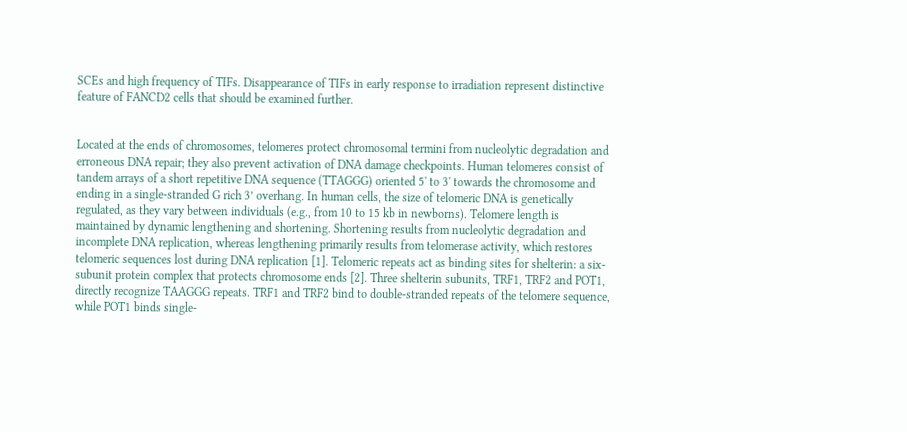SCEs and high frequency of TIFs. Disappearance of TIFs in early response to irradiation represent distinctive feature of FANCD2 cells that should be examined further.


Located at the ends of chromosomes, telomeres protect chromosomal termini from nucleolytic degradation and erroneous DNA repair; they also prevent activation of DNA damage checkpoints. Human telomeres consist of tandem arrays of a short repetitive DNA sequence (TTAGGG) oriented 5' to 3' towards the chromosome and ending in a single-stranded G rich 3’ overhang. In human cells, the size of telomeric DNA is genetically regulated, as they vary between individuals (e.g., from 10 to 15 kb in newborns). Telomere length is maintained by dynamic lengthening and shortening. Shortening results from nucleolytic degradation and incomplete DNA replication, whereas lengthening primarily results from telomerase activity, which restores telomeric sequences lost during DNA replication [1]. Telomeric repeats act as binding sites for shelterin: a six-subunit protein complex that protects chromosome ends [2]. Three shelterin subunits, TRF1, TRF2 and POT1, directly recognize TAAGGG repeats. TRF1 and TRF2 bind to double-stranded repeats of the telomere sequence, while POT1 binds single-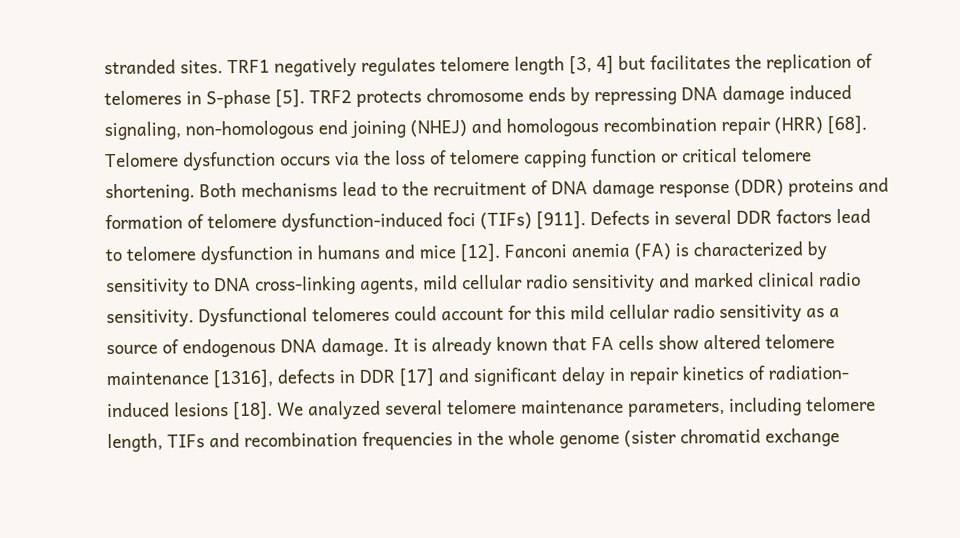stranded sites. TRF1 negatively regulates telomere length [3, 4] but facilitates the replication of telomeres in S-phase [5]. TRF2 protects chromosome ends by repressing DNA damage induced signaling, non-homologous end joining (NHEJ) and homologous recombination repair (HRR) [68]. Telomere dysfunction occurs via the loss of telomere capping function or critical telomere shortening. Both mechanisms lead to the recruitment of DNA damage response (DDR) proteins and formation of telomere dysfunction-induced foci (TIFs) [911]. Defects in several DDR factors lead to telomere dysfunction in humans and mice [12]. Fanconi anemia (FA) is characterized by sensitivity to DNA cross-linking agents, mild cellular radio sensitivity and marked clinical radio sensitivity. Dysfunctional telomeres could account for this mild cellular radio sensitivity as a source of endogenous DNA damage. It is already known that FA cells show altered telomere maintenance [1316], defects in DDR [17] and significant delay in repair kinetics of radiation-induced lesions [18]. We analyzed several telomere maintenance parameters, including telomere length, TIFs and recombination frequencies in the whole genome (sister chromatid exchange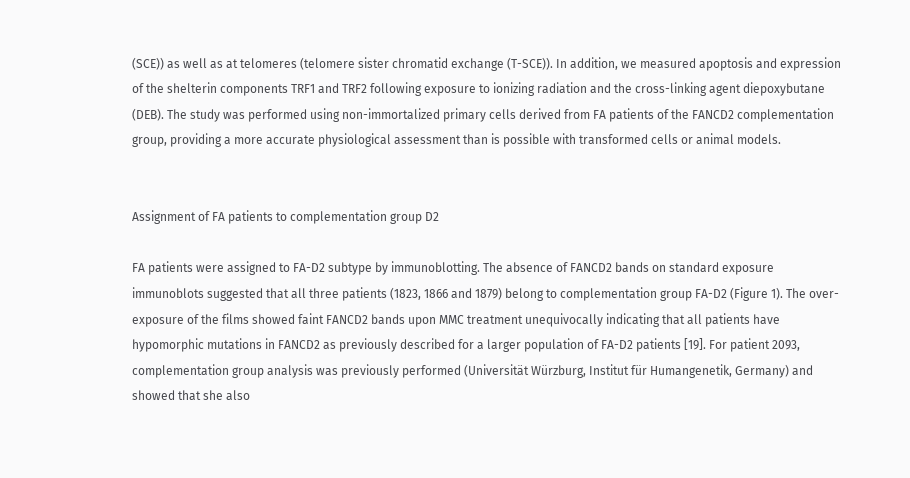(SCE)) as well as at telomeres (telomere sister chromatid exchange (T-SCE)). In addition, we measured apoptosis and expression of the shelterin components TRF1 and TRF2 following exposure to ionizing radiation and the cross-linking agent diepoxybutane (DEB). The study was performed using non-immortalized primary cells derived from FA patients of the FANCD2 complementation group, providing a more accurate physiological assessment than is possible with transformed cells or animal models.


Assignment of FA patients to complementation group D2

FA patients were assigned to FA-D2 subtype by immunoblotting. The absence of FANCD2 bands on standard exposure immunoblots suggested that all three patients (1823, 1866 and 1879) belong to complementation group FA-D2 (Figure 1). The over-exposure of the films showed faint FANCD2 bands upon MMC treatment unequivocally indicating that all patients have hypomorphic mutations in FANCD2 as previously described for a larger population of FA-D2 patients [19]. For patient 2093, complementation group analysis was previously performed (Universität Würzburg, Institut für Humangenetik, Germany) and showed that she also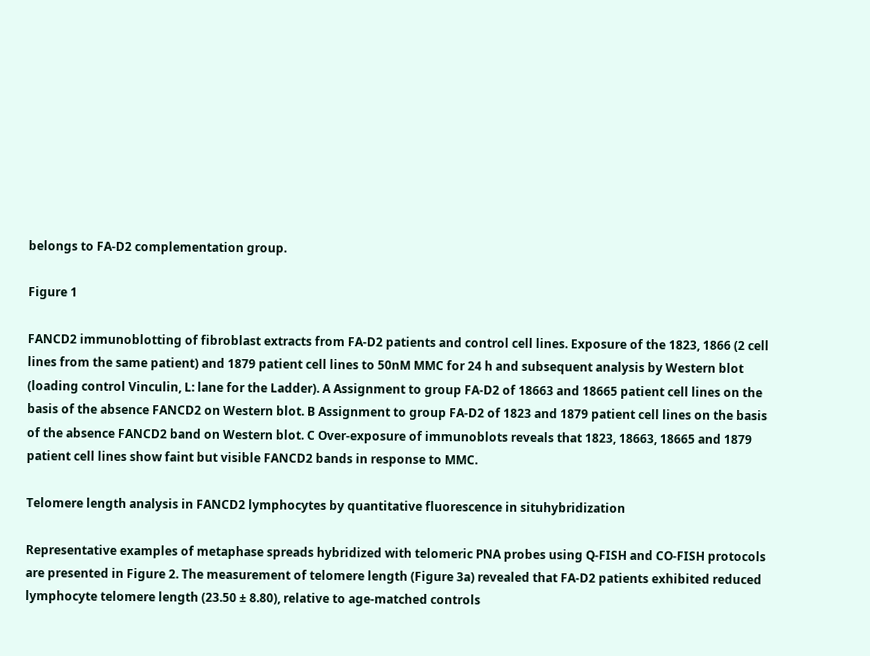belongs to FA-D2 complementation group.

Figure 1

FANCD2 immunoblotting of fibroblast extracts from FA-D2 patients and control cell lines. Exposure of the 1823, 1866 (2 cell lines from the same patient) and 1879 patient cell lines to 50nM MMC for 24 h and subsequent analysis by Western blot (loading control Vinculin, L: lane for the Ladder). A Assignment to group FA-D2 of 18663 and 18665 patient cell lines on the basis of the absence FANCD2 on Western blot. B Assignment to group FA-D2 of 1823 and 1879 patient cell lines on the basis of the absence FANCD2 band on Western blot. C Over-exposure of immunoblots reveals that 1823, 18663, 18665 and 1879 patient cell lines show faint but visible FANCD2 bands in response to MMC.

Telomere length analysis in FANCD2 lymphocytes by quantitative fluorescence in situhybridization

Representative examples of metaphase spreads hybridized with telomeric PNA probes using Q-FISH and CO-FISH protocols are presented in Figure 2. The measurement of telomere length (Figure 3a) revealed that FA-D2 patients exhibited reduced lymphocyte telomere length (23.50 ± 8.80), relative to age-matched controls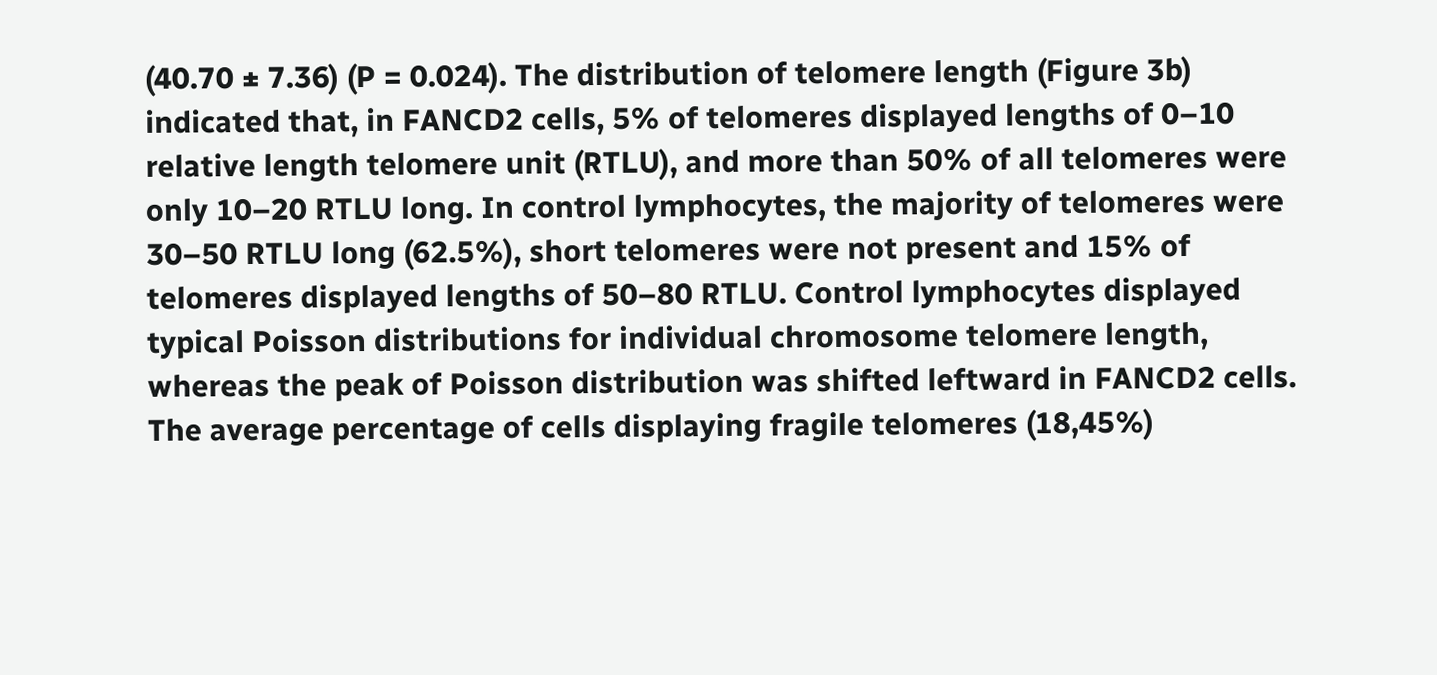(40.70 ± 7.36) (P = 0.024). The distribution of telomere length (Figure 3b) indicated that, in FANCD2 cells, 5% of telomeres displayed lengths of 0–10 relative length telomere unit (RTLU), and more than 50% of all telomeres were only 10–20 RTLU long. In control lymphocytes, the majority of telomeres were 30–50 RTLU long (62.5%), short telomeres were not present and 15% of telomeres displayed lengths of 50–80 RTLU. Control lymphocytes displayed typical Poisson distributions for individual chromosome telomere length, whereas the peak of Poisson distribution was shifted leftward in FANCD2 cells. The average percentage of cells displaying fragile telomeres (18,45%)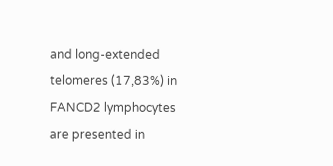and long-extended telomeres (17,83%) in FANCD2 lymphocytes are presented in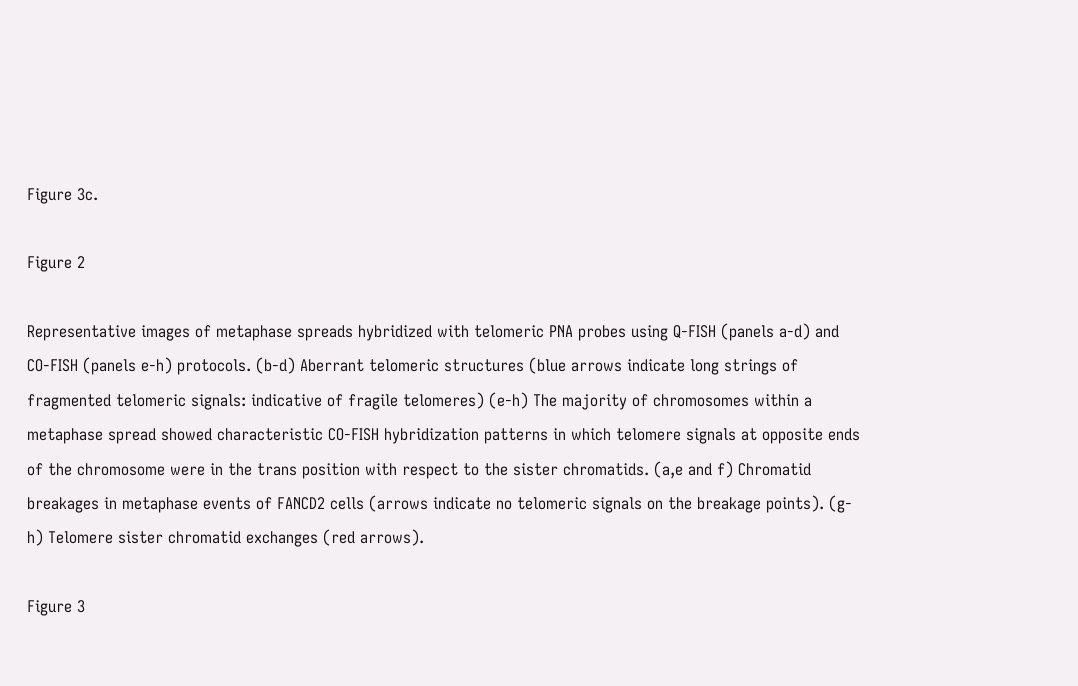Figure 3c.

Figure 2

Representative images of metaphase spreads hybridized with telomeric PNA probes using Q-FISH (panels a-d) and CO-FISH (panels e-h) protocols. (b-d) Aberrant telomeric structures (blue arrows indicate long strings of fragmented telomeric signals: indicative of fragile telomeres) (e-h) The majority of chromosomes within a metaphase spread showed characteristic CO-FISH hybridization patterns in which telomere signals at opposite ends of the chromosome were in the trans position with respect to the sister chromatids. (a,e and f) Chromatid breakages in metaphase events of FANCD2 cells (arrows indicate no telomeric signals on the breakage points). (g-h) Telomere sister chromatid exchanges (red arrows).

Figure 3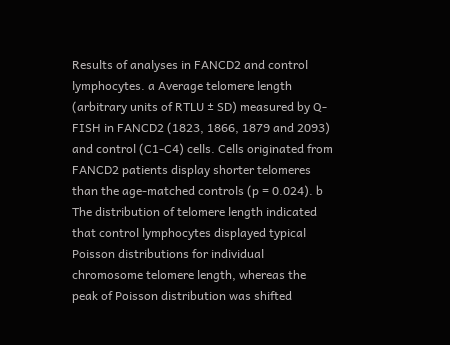Results of analyses in FANCD2 and control lymphocytes. a Average telomere length (arbitrary units of RTLU ± SD) measured by Q-FISH in FANCD2 (1823, 1866, 1879 and 2093) and control (C1-C4) cells. Cells originated from FANCD2 patients display shorter telomeres than the age-matched controls (p = 0.024). b The distribution of telomere length indicated that control lymphocytes displayed typical Poisson distributions for individual chromosome telomere length, whereas the peak of Poisson distribution was shifted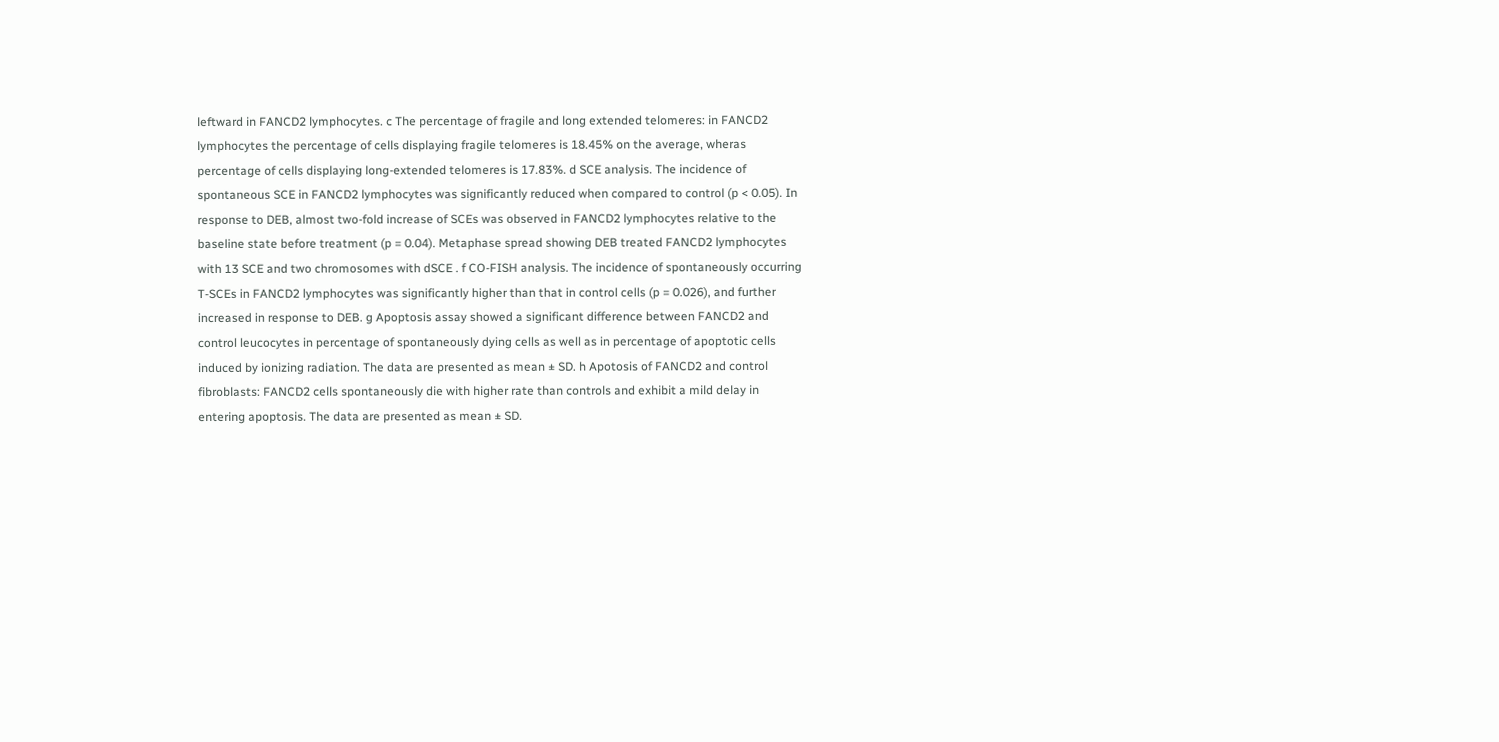leftward in FANCD2 lymphocytes. c The percentage of fragile and long extended telomeres: in FANCD2 lymphocytes the percentage of cells displaying fragile telomeres is 18.45% on the average, wheras percentage of cells displaying long-extended telomeres is 17.83%. d SCE analysis. The incidence of spontaneous SCE in FANCD2 lymphocytes was significantly reduced when compared to control (p < 0.05). In response to DEB, almost two-fold increase of SCEs was observed in FANCD2 lymphocytes relative to the baseline state before treatment (p = 0.04). Metaphase spread showing DEB treated FANCD2 lymphocytes with 13 SCE and two chromosomes with dSCE . f CO-FISH analysis. The incidence of spontaneously occurring T-SCEs in FANCD2 lymphocytes was significantly higher than that in control cells (p = 0.026), and further increased in response to DEB. g Apoptosis assay showed a significant difference between FANCD2 and control leucocytes in percentage of spontaneously dying cells as well as in percentage of apoptotic cells induced by ionizing radiation. The data are presented as mean ± SD. h Apotosis of FANCD2 and control fibroblasts: FANCD2 cells spontaneously die with higher rate than controls and exhibit a mild delay in entering apoptosis. The data are presented as mean ± SD.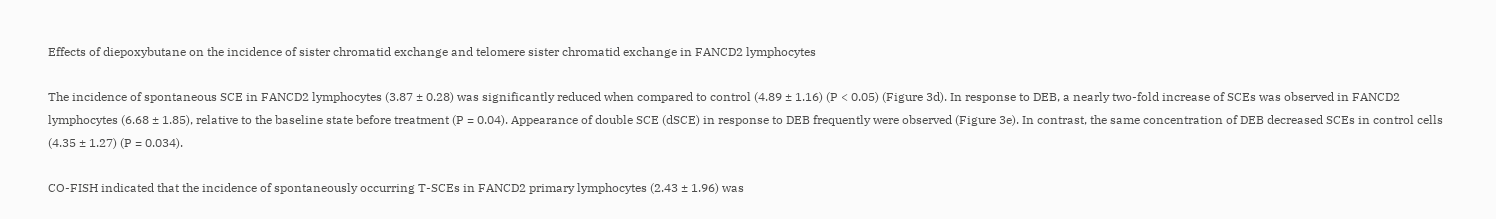Effects of diepoxybutane on the incidence of sister chromatid exchange and telomere sister chromatid exchange in FANCD2 lymphocytes

The incidence of spontaneous SCE in FANCD2 lymphocytes (3.87 ± 0.28) was significantly reduced when compared to control (4.89 ± 1.16) (P < 0.05) (Figure 3d). In response to DEB, a nearly two-fold increase of SCEs was observed in FANCD2 lymphocytes (6.68 ± 1.85), relative to the baseline state before treatment (P = 0.04). Appearance of double SCE (dSCE) in response to DEB frequently were observed (Figure 3e). In contrast, the same concentration of DEB decreased SCEs in control cells (4.35 ± 1.27) (P = 0.034).

CO-FISH indicated that the incidence of spontaneously occurring T-SCEs in FANCD2 primary lymphocytes (2.43 ± 1.96) was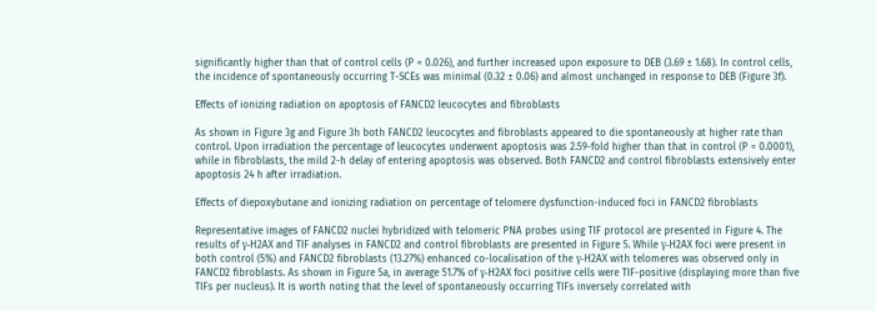significantly higher than that of control cells (P = 0.026), and further increased upon exposure to DEB (3.69 ± 1.68). In control cells, the incidence of spontaneously occurring T-SCEs was minimal (0.32 ± 0.06) and almost unchanged in response to DEB (Figure 3f).

Effects of ionizing radiation on apoptosis of FANCD2 leucocytes and fibroblasts

As shown in Figure 3g and Figure 3h both FANCD2 leucocytes and fibroblasts appeared to die spontaneously at higher rate than control. Upon irradiation the percentage of leucocytes underwent apoptosis was 2.59-fold higher than that in control (P = 0.0001), while in fibroblasts, the mild 2-h delay of entering apoptosis was observed. Both FANCD2 and control fibroblasts extensively enter apoptosis 24 h after irradiation.

Effects of diepoxybutane and ionizing radiation on percentage of telomere dysfunction-induced foci in FANCD2 fibroblasts

Representative images of FANCD2 nuclei hybridized with telomeric PNA probes using TIF protocol are presented in Figure 4. The results of γ-H2AX and TIF analyses in FANCD2 and control fibroblasts are presented in Figure 5. While γ-H2AX foci were present in both control (5%) and FANCD2 fibroblasts (13.27%) enhanced co-localisation of the γ-H2AX with telomeres was observed only in FANCD2 fibroblasts. As shown in Figure 5a, in average 51.7% of γ-H2AX foci positive cells were TIF-positive (displaying more than five TIFs per nucleus). It is worth noting that the level of spontaneously occurring TIFs inversely correlated with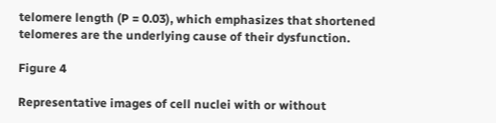telomere length (P = 0.03), which emphasizes that shortened telomeres are the underlying cause of their dysfunction.

Figure 4

Representative images of cell nuclei with or without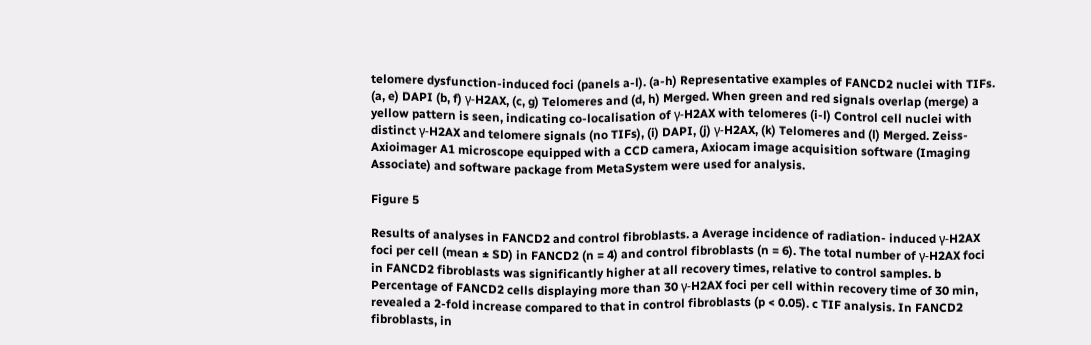telomere dysfunction-induced foci (panels a-l). (a-h) Representative examples of FANCD2 nuclei with TIFs. (a, e) DAPI (b, f) γ-H2AX, (c, g) Telomeres and (d, h) Merged. When green and red signals overlap (merge) a yellow pattern is seen, indicating co-localisation of γ-H2AX with telomeres (i-l) Control cell nuclei with distinct γ-H2AX and telomere signals (no TIFs), (i) DAPI, (j) γ-H2AX, (k) Telomeres and (l) Merged. Zeiss-Axioimager A1 microscope equipped with a CCD camera, Axiocam image acquisition software (Imaging Associate) and software package from MetaSystem were used for analysis.

Figure 5

Results of analyses in FANCD2 and control fibroblasts. a Average incidence of radiation- induced γ-H2AX foci per cell (mean ± SD) in FANCD2 (n = 4) and control fibroblasts (n = 6). The total number of γ-H2AX foci in FANCD2 fibroblasts was significantly higher at all recovery times, relative to control samples. b Percentage of FANCD2 cells displaying more than 30 γ-H2AX foci per cell within recovery time of 30 min, revealed a 2-fold increase compared to that in control fibroblasts (p < 0.05). c TIF analysis. In FANCD2 fibroblasts, in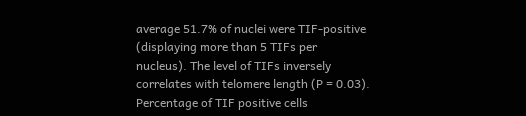average 51.7% of nuclei were TIF-positive (displaying more than 5 TIFs per nucleus). The level of TIFs inversely correlates with telomere length (P = 0.03). Percentage of TIF positive cells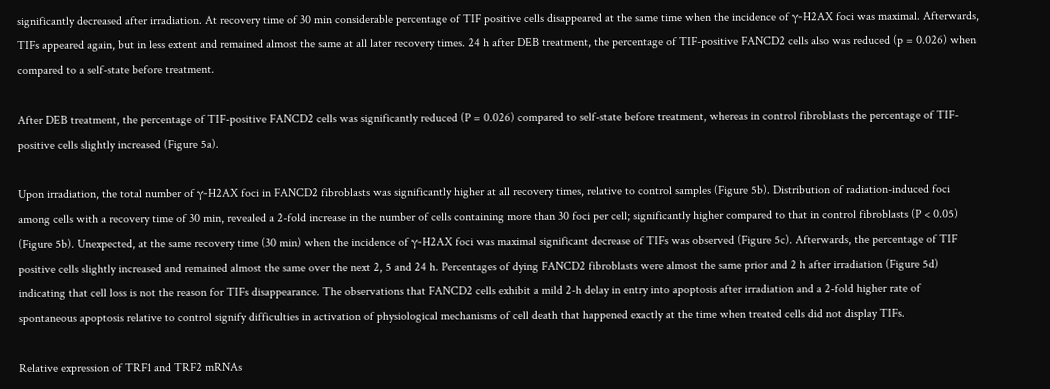significantly decreased after irradiation. At recovery time of 30 min considerable percentage of TIF positive cells disappeared at the same time when the incidence of γ-H2AX foci was maximal. Afterwards, TIFs appeared again, but in less extent and remained almost the same at all later recovery times. 24 h after DEB treatment, the percentage of TIF-positive FANCD2 cells also was reduced (p = 0.026) when compared to a self-state before treatment.

After DEB treatment, the percentage of TIF-positive FANCD2 cells was significantly reduced (P = 0.026) compared to self-state before treatment, whereas in control fibroblasts the percentage of TIF-positive cells slightly increased (Figure 5a).

Upon irradiation, the total number of γ-H2AX foci in FANCD2 fibroblasts was significantly higher at all recovery times, relative to control samples (Figure 5b). Distribution of radiation-induced foci among cells with a recovery time of 30 min, revealed a 2-fold increase in the number of cells containing more than 30 foci per cell; significantly higher compared to that in control fibroblasts (P < 0.05) (Figure 5b). Unexpected, at the same recovery time (30 min) when the incidence of γ-H2AX foci was maximal significant decrease of TIFs was observed (Figure 5c). Afterwards, the percentage of TIF positive cells slightly increased and remained almost the same over the next 2, 5 and 24 h. Percentages of dying FANCD2 fibroblasts were almost the same prior and 2 h after irradiation (Figure 5d) indicating that cell loss is not the reason for TIFs disappearance. The observations that FANCD2 cells exhibit a mild 2-h delay in entry into apoptosis after irradiation and a 2-fold higher rate of spontaneous apoptosis relative to control signify difficulties in activation of physiological mechanisms of cell death that happened exactly at the time when treated cells did not display TIFs.

Relative expression of TRF1 and TRF2 mRNAs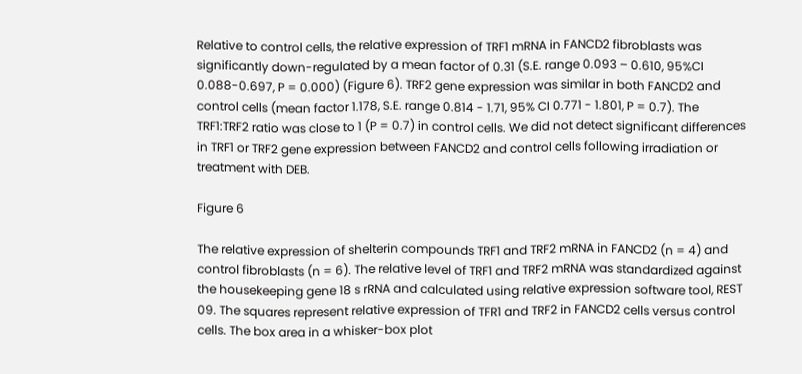Relative to control cells, the relative expression of TRF1 mRNA in FANCD2 fibroblasts was significantly down-regulated by a mean factor of 0.31 (S.E. range 0.093 – 0.610, 95%CI 0.088-0.697, P = 0.000) (Figure 6). TRF2 gene expression was similar in both FANCD2 and control cells (mean factor 1.178, S.E. range 0.814 - 1.71, 95% CI 0.771 - 1.801, P = 0.7). The TRF1:TRF2 ratio was close to 1 (P = 0.7) in control cells. We did not detect significant differences in TRF1 or TRF2 gene expression between FANCD2 and control cells following irradiation or treatment with DEB.

Figure 6

The relative expression of shelterin compounds TRF1 and TRF2 mRNA in FANCD2 (n = 4) and control fibroblasts (n = 6). The relative level of TRF1 and TRF2 mRNA was standardized against the housekeeping gene 18 s rRNA and calculated using relative expression software tool, REST 09. The squares represent relative expression of TFR1 and TRF2 in FANCD2 cells versus control cells. The box area in a whisker-box plot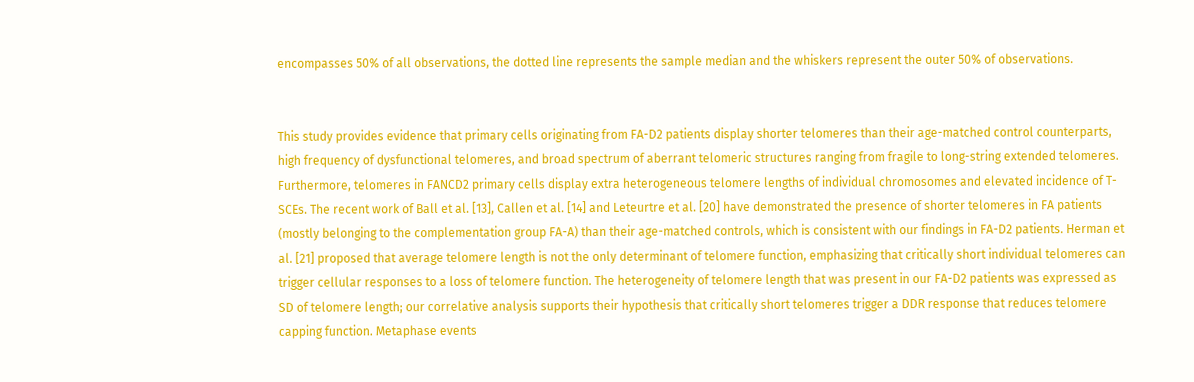encompasses 50% of all observations, the dotted line represents the sample median and the whiskers represent the outer 50% of observations.


This study provides evidence that primary cells originating from FA-D2 patients display shorter telomeres than their age-matched control counterparts, high frequency of dysfunctional telomeres, and broad spectrum of aberrant telomeric structures ranging from fragile to long-string extended telomeres. Furthermore, telomeres in FANCD2 primary cells display extra heterogeneous telomere lengths of individual chromosomes and elevated incidence of T-SCEs. The recent work of Ball et al. [13], Callen et al. [14] and Leteurtre et al. [20] have demonstrated the presence of shorter telomeres in FA patients (mostly belonging to the complementation group FA-A) than their age-matched controls, which is consistent with our findings in FA-D2 patients. Herman et al. [21] proposed that average telomere length is not the only determinant of telomere function, emphasizing that critically short individual telomeres can trigger cellular responses to a loss of telomere function. The heterogeneity of telomere length that was present in our FA-D2 patients was expressed as SD of telomere length; our correlative analysis supports their hypothesis that critically short telomeres trigger a DDR response that reduces telomere capping function. Metaphase events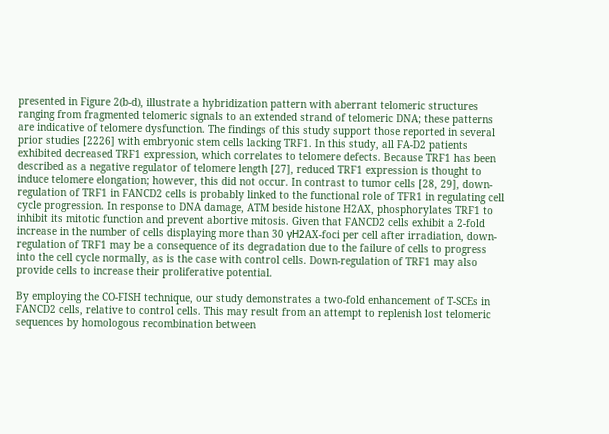presented in Figure 2(b-d), illustrate a hybridization pattern with aberrant telomeric structures ranging from fragmented telomeric signals to an extended strand of telomeric DNA; these patterns are indicative of telomere dysfunction. The findings of this study support those reported in several prior studies [2226] with embryonic stem cells lacking TRF1. In this study, all FA-D2 patients exhibited decreased TRF1 expression, which correlates to telomere defects. Because TRF1 has been described as a negative regulator of telomere length [27], reduced TRF1 expression is thought to induce telomere elongation; however, this did not occur. In contrast to tumor cells [28, 29], down-regulation of TRF1 in FANCD2 cells is probably linked to the functional role of TFR1 in regulating cell cycle progression. In response to DNA damage, ATM beside histone H2AX, phosphorylates TRF1 to inhibit its mitotic function and prevent abortive mitosis. Given that FANCD2 cells exhibit a 2-fold increase in the number of cells displaying more than 30 γH2AX-foci per cell after irradiation, down-regulation of TRF1 may be a consequence of its degradation due to the failure of cells to progress into the cell cycle normally, as is the case with control cells. Down-regulation of TRF1 may also provide cells to increase their proliferative potential.

By employing the CO-FISH technique, our study demonstrates a two-fold enhancement of T-SCEs in FANCD2 cells, relative to control cells. This may result from an attempt to replenish lost telomeric sequences by homologous recombination between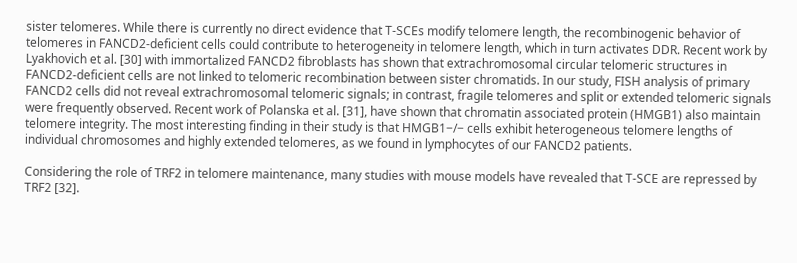sister telomeres. While there is currently no direct evidence that T-SCEs modify telomere length, the recombinogenic behavior of telomeres in FANCD2-deficient cells could contribute to heterogeneity in telomere length, which in turn activates DDR. Recent work by Lyakhovich et al. [30] with immortalized FANCD2 fibroblasts has shown that extrachromosomal circular telomeric structures in FANCD2-deficient cells are not linked to telomeric recombination between sister chromatids. In our study, FISH analysis of primary FANCD2 cells did not reveal extrachromosomal telomeric signals; in contrast, fragile telomeres and split or extended telomeric signals were frequently observed. Recent work of Polanska et al. [31], have shown that chromatin associated protein (HMGB1) also maintain telomere integrity. The most interesting finding in their study is that HMGB1−/− cells exhibit heterogeneous telomere lengths of individual chromosomes and highly extended telomeres, as we found in lymphocytes of our FANCD2 patients.

Considering the role of TRF2 in telomere maintenance, many studies with mouse models have revealed that T-SCE are repressed by TRF2 [32].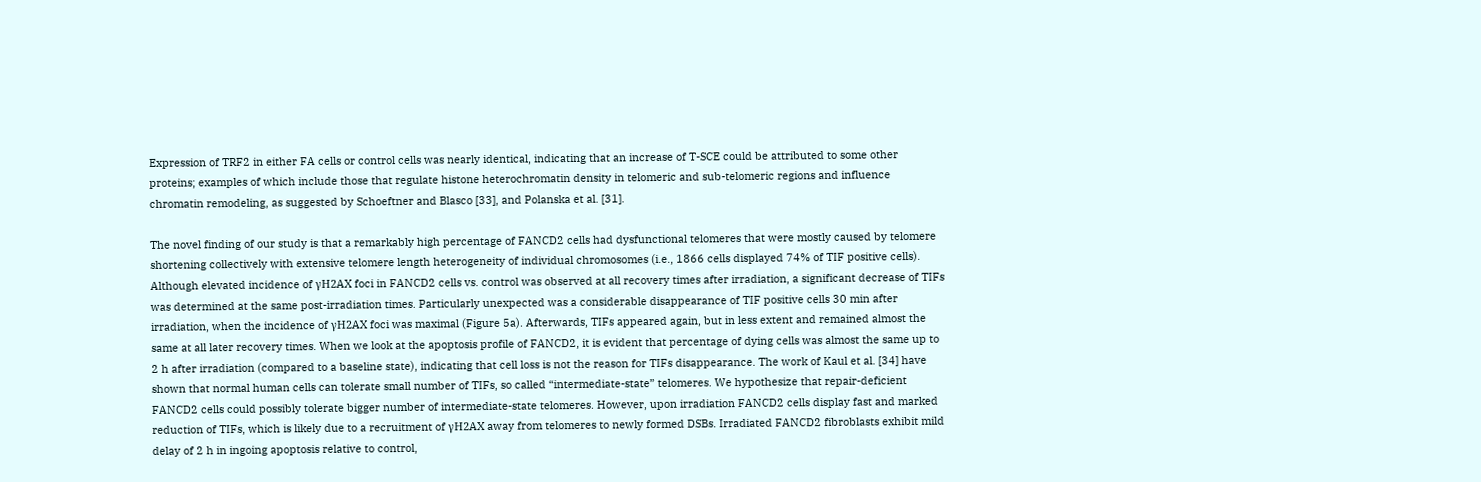Expression of TRF2 in either FA cells or control cells was nearly identical, indicating that an increase of T-SCE could be attributed to some other proteins; examples of which include those that regulate histone heterochromatin density in telomeric and sub-telomeric regions and influence chromatin remodeling, as suggested by Schoeftner and Blasco [33], and Polanska et al. [31].

The novel finding of our study is that a remarkably high percentage of FANCD2 cells had dysfunctional telomeres that were mostly caused by telomere shortening collectively with extensive telomere length heterogeneity of individual chromosomes (i.e., 1866 cells displayed 74% of TIF positive cells). Although elevated incidence of γH2AX foci in FANCD2 cells vs. control was observed at all recovery times after irradiation, a significant decrease of TIFs was determined at the same post-irradiation times. Particularly unexpected was a considerable disappearance of TIF positive cells 30 min after irradiation, when the incidence of γH2AX foci was maximal (Figure 5a). Afterwards, TIFs appeared again, but in less extent and remained almost the same at all later recovery times. When we look at the apoptosis profile of FANCD2, it is evident that percentage of dying cells was almost the same up to 2 h after irradiation (compared to a baseline state), indicating that cell loss is not the reason for TIFs disappearance. The work of Kaul et al. [34] have shown that normal human cells can tolerate small number of TIFs, so called “intermediate-state” telomeres. We hypothesize that repair-deficient FANCD2 cells could possibly tolerate bigger number of intermediate-state telomeres. However, upon irradiation FANCD2 cells display fast and marked reduction of TIFs, which is likely due to a recruitment of γH2AX away from telomeres to newly formed DSBs. Irradiated FANCD2 fibroblasts exhibit mild delay of 2 h in ingoing apoptosis relative to control,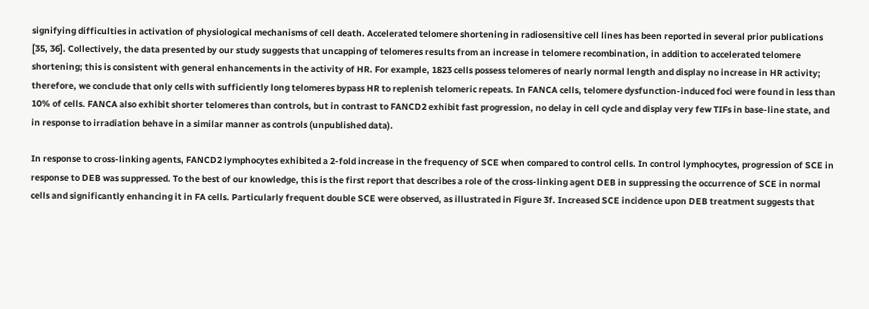signifying difficulties in activation of physiological mechanisms of cell death. Accelerated telomere shortening in radiosensitive cell lines has been reported in several prior publications [35, 36]. Collectively, the data presented by our study suggests that uncapping of telomeres results from an increase in telomere recombination, in addition to accelerated telomere shortening; this is consistent with general enhancements in the activity of HR. For example, 1823 cells possess telomeres of nearly normal length and display no increase in HR activity; therefore, we conclude that only cells with sufficiently long telomeres bypass HR to replenish telomeric repeats. In FANCA cells, telomere dysfunction-induced foci were found in less than 10% of cells. FANCA also exhibit shorter telomeres than controls, but in contrast to FANCD2 exhibit fast progression, no delay in cell cycle and display very few TIFs in base-line state, and in response to irradiation behave in a similar manner as controls (unpublished data).

In response to cross-linking agents, FANCD2 lymphocytes exhibited a 2-fold increase in the frequency of SCE when compared to control cells. In control lymphocytes, progression of SCE in response to DEB was suppressed. To the best of our knowledge, this is the first report that describes a role of the cross-linking agent DEB in suppressing the occurrence of SCE in normal cells and significantly enhancing it in FA cells. Particularly frequent double SCE were observed, as illustrated in Figure 3f. Increased SCE incidence upon DEB treatment suggests that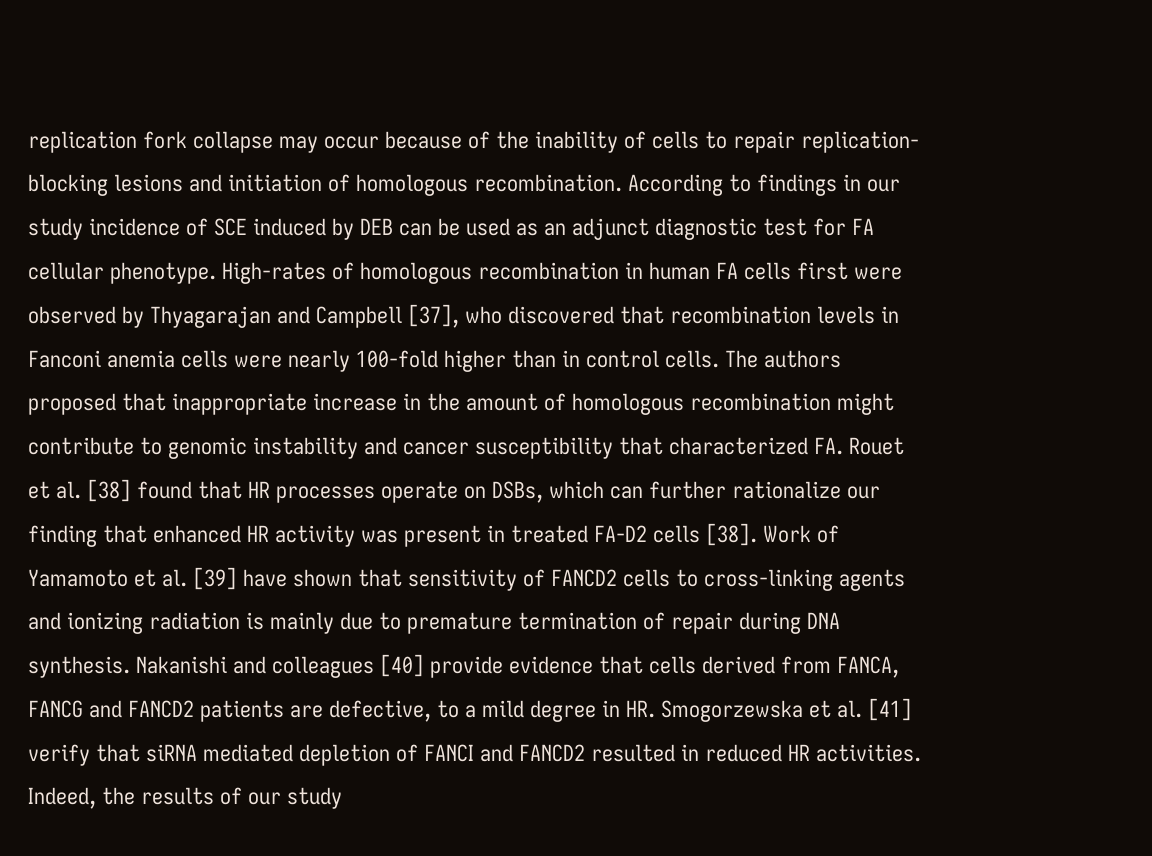replication fork collapse may occur because of the inability of cells to repair replication-blocking lesions and initiation of homologous recombination. According to findings in our study incidence of SCE induced by DEB can be used as an adjunct diagnostic test for FA cellular phenotype. High-rates of homologous recombination in human FA cells first were observed by Thyagarajan and Campbell [37], who discovered that recombination levels in Fanconi anemia cells were nearly 100-fold higher than in control cells. The authors proposed that inappropriate increase in the amount of homologous recombination might contribute to genomic instability and cancer susceptibility that characterized FA. Rouet et al. [38] found that HR processes operate on DSBs, which can further rationalize our finding that enhanced HR activity was present in treated FA-D2 cells [38]. Work of Yamamoto et al. [39] have shown that sensitivity of FANCD2 cells to cross-linking agents and ionizing radiation is mainly due to premature termination of repair during DNA synthesis. Nakanishi and colleagues [40] provide evidence that cells derived from FANCA, FANCG and FANCD2 patients are defective, to a mild degree in HR. Smogorzewska et al. [41] verify that siRNA mediated depletion of FANCI and FANCD2 resulted in reduced HR activities. Indeed, the results of our study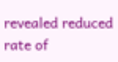revealed reduced rate of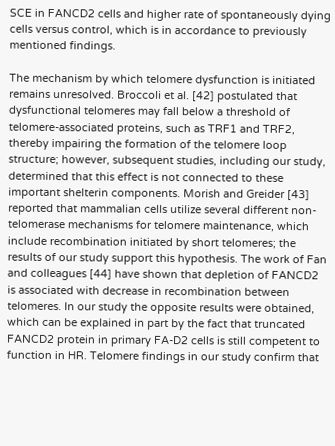SCE in FANCD2 cells and higher rate of spontaneously dying cells versus control, which is in accordance to previously mentioned findings.

The mechanism by which telomere dysfunction is initiated remains unresolved. Broccoli et al. [42] postulated that dysfunctional telomeres may fall below a threshold of telomere-associated proteins, such as TRF1 and TRF2, thereby impairing the formation of the telomere loop structure; however, subsequent studies, including our study, determined that this effect is not connected to these important shelterin components. Morish and Greider [43] reported that mammalian cells utilize several different non-telomerase mechanisms for telomere maintenance, which include recombination initiated by short telomeres; the results of our study support this hypothesis. The work of Fan and colleagues [44] have shown that depletion of FANCD2 is associated with decrease in recombination between telomeres. In our study the opposite results were obtained, which can be explained in part by the fact that truncated FANCD2 protein in primary FA-D2 cells is still competent to function in HR. Telomere findings in our study confirm that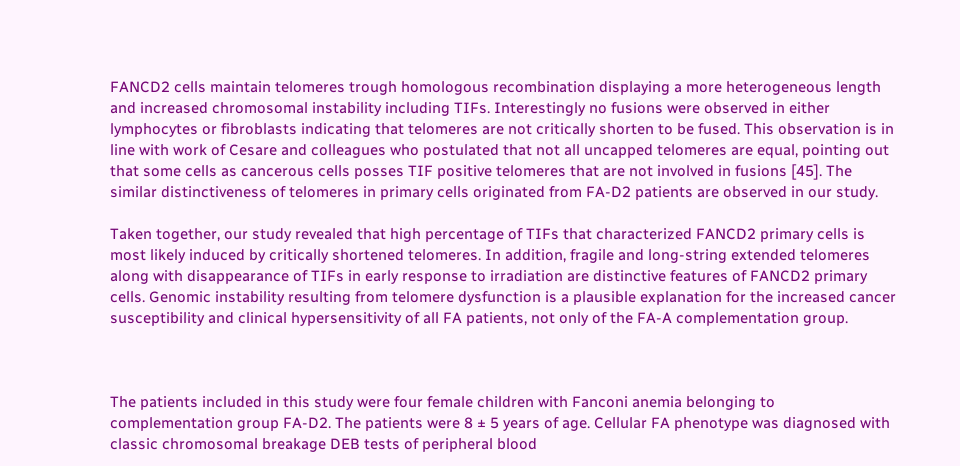FANCD2 cells maintain telomeres trough homologous recombination displaying a more heterogeneous length and increased chromosomal instability including TIFs. Interestingly no fusions were observed in either lymphocytes or fibroblasts indicating that telomeres are not critically shorten to be fused. This observation is in line with work of Cesare and colleagues who postulated that not all uncapped telomeres are equal, pointing out that some cells as cancerous cells posses TIF positive telomeres that are not involved in fusions [45]. The similar distinctiveness of telomeres in primary cells originated from FA-D2 patients are observed in our study.

Taken together, our study revealed that high percentage of TIFs that characterized FANCD2 primary cells is most likely induced by critically shortened telomeres. In addition, fragile and long-string extended telomeres along with disappearance of TIFs in early response to irradiation are distinctive features of FANCD2 primary cells. Genomic instability resulting from telomere dysfunction is a plausible explanation for the increased cancer susceptibility and clinical hypersensitivity of all FA patients, not only of the FA-A complementation group.



The patients included in this study were four female children with Fanconi anemia belonging to complementation group FA-D2. The patients were 8 ± 5 years of age. Cellular FA phenotype was diagnosed with classic chromosomal breakage DEB tests of peripheral blood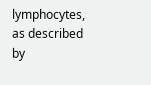lymphocytes, as described by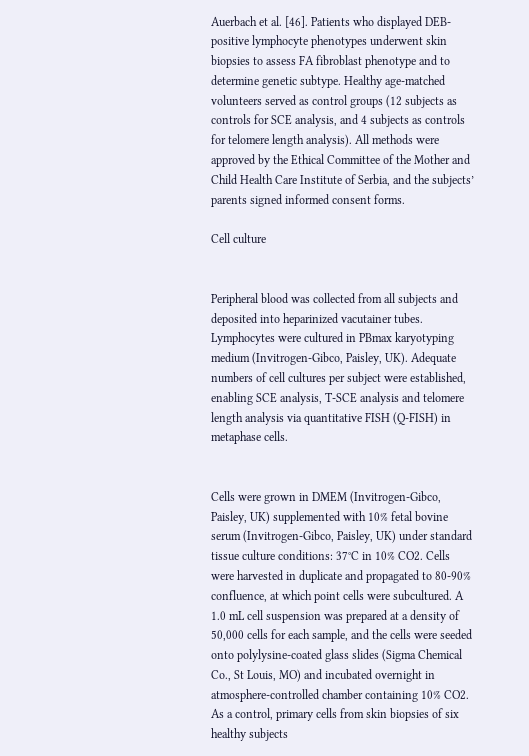Auerbach et al. [46]. Patients who displayed DEB-positive lymphocyte phenotypes underwent skin biopsies to assess FA fibroblast phenotype and to determine genetic subtype. Healthy age-matched volunteers served as control groups (12 subjects as controls for SCE analysis, and 4 subjects as controls for telomere length analysis). All methods were approved by the Ethical Committee of the Mother and Child Health Care Institute of Serbia, and the subjects’ parents signed informed consent forms.

Cell culture


Peripheral blood was collected from all subjects and deposited into heparinized vacutainer tubes. Lymphocytes were cultured in PBmax karyotyping medium (Invitrogen-Gibco, Paisley, UK). Adequate numbers of cell cultures per subject were established, enabling SCE analysis, T-SCE analysis and telomere length analysis via quantitative FISH (Q-FISH) in metaphase cells.


Cells were grown in DMEM (Invitrogen-Gibco, Paisley, UK) supplemented with 10% fetal bovine serum (Invitrogen-Gibco, Paisley, UK) under standard tissue culture conditions: 37°C in 10% CO2. Cells were harvested in duplicate and propagated to 80-90% confluence, at which point cells were subcultured. A 1.0 mL cell suspension was prepared at a density of 50,000 cells for each sample, and the cells were seeded onto polylysine-coated glass slides (Sigma Chemical Co., St Louis, MO) and incubated overnight in atmosphere-controlled chamber containing 10% CO2. As a control, primary cells from skin biopsies of six healthy subjects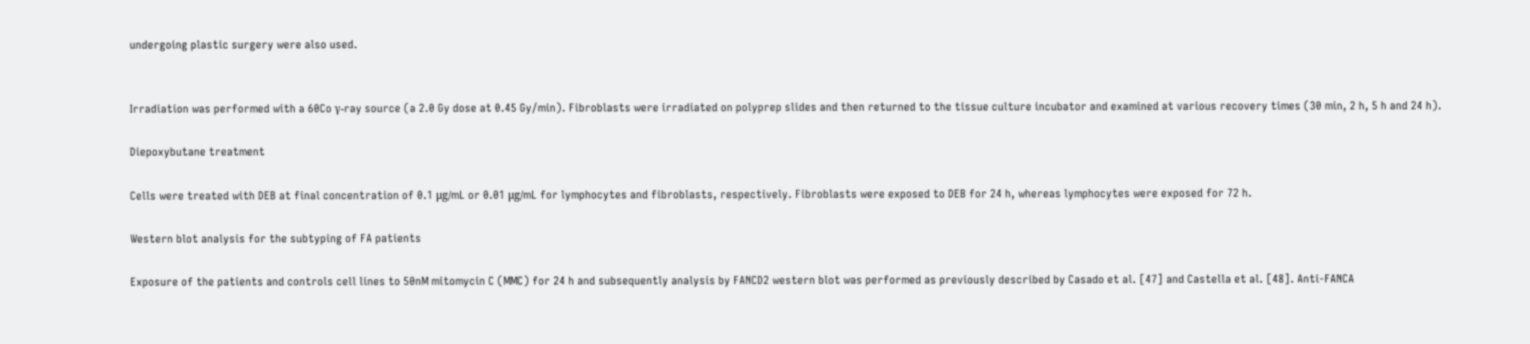undergoing plastic surgery were also used.


Irradiation was performed with a 60Co γ-ray source (a 2.0 Gy dose at 0.45 Gy/min). Fibroblasts were irradiated on polyprep slides and then returned to the tissue culture incubator and examined at various recovery times (30 min, 2 h, 5 h and 24 h).

Diepoxybutane treatment

Cells were treated with DEB at final concentration of 0.1 μg/mL or 0.01 μg/mL for lymphocytes and fibroblasts, respectively. Fibroblasts were exposed to DEB for 24 h, whereas lymphocytes were exposed for 72 h.

Western blot analysis for the subtyping of FA patients

Exposure of the patients and controls cell lines to 50nM mitomycin C (MMC) for 24 h and subsequently analysis by FANCD2 western blot was performed as previously described by Casado et al. [47] and Castella et al. [48]. Anti-FANCA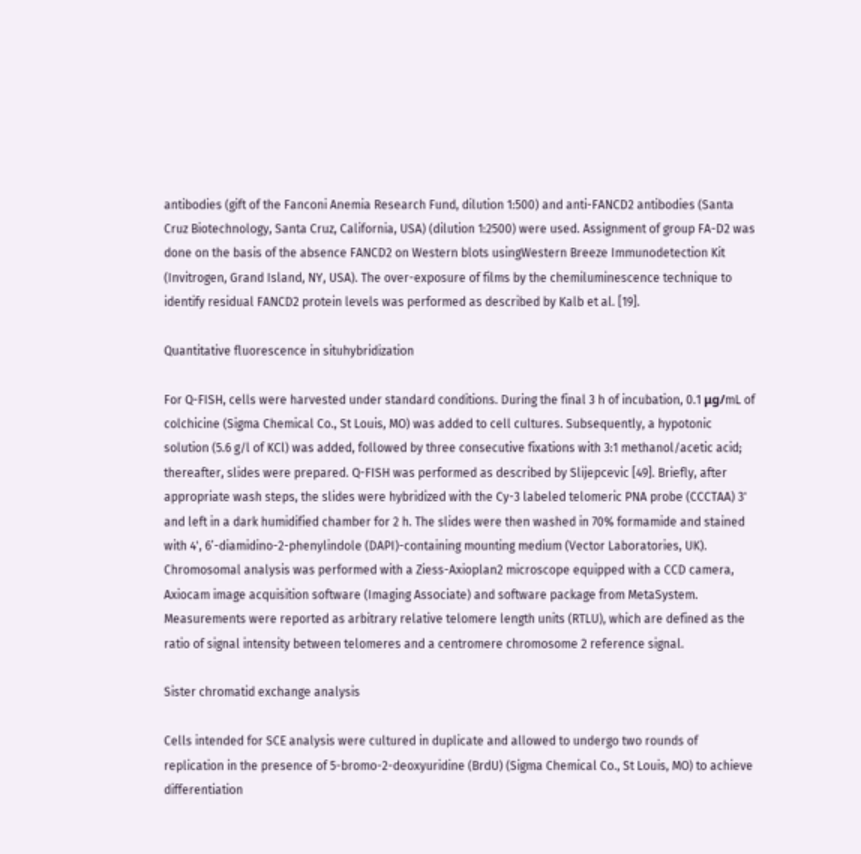antibodies (gift of the Fanconi Anemia Research Fund, dilution 1:500) and anti-FANCD2 antibodies (Santa Cruz Biotechnology, Santa Cruz, California, USA) (dilution 1:2500) were used. Assignment of group FA-D2 was done on the basis of the absence FANCD2 on Western blots usingWestern Breeze Immunodetection Kit (Invitrogen, Grand Island, NY, USA). The over-exposure of films by the chemiluminescence technique to identify residual FANCD2 protein levels was performed as described by Kalb et al. [19].

Quantitative fluorescence in situhybridization

For Q-FISH, cells were harvested under standard conditions. During the final 3 h of incubation, 0.1 μg/mL of colchicine (Sigma Chemical Co., St Louis, MO) was added to cell cultures. Subsequently, a hypotonic solution (5.6 g/l of KCl) was added, followed by three consecutive fixations with 3:1 methanol/acetic acid; thereafter, slides were prepared. Q-FISH was performed as described by Slijepcevic [49]. Briefly, after appropriate wash steps, the slides were hybridized with the Cy-3 labeled telomeric PNA probe (CCCTAA) 3' and left in a dark humidified chamber for 2 h. The slides were then washed in 70% formamide and stained with 4', 6’-diamidino-2-phenylindole (DAPI)-containing mounting medium (Vector Laboratories, UK). Chromosomal analysis was performed with a Ziess-Axioplan2 microscope equipped with a CCD camera, Axiocam image acquisition software (Imaging Associate) and software package from MetaSystem. Measurements were reported as arbitrary relative telomere length units (RTLU), which are defined as the ratio of signal intensity between telomeres and a centromere chromosome 2 reference signal.

Sister chromatid exchange analysis

Cells intended for SCE analysis were cultured in duplicate and allowed to undergo two rounds of replication in the presence of 5-bromo-2-deoxyuridine (BrdU) (Sigma Chemical Co., St Louis, MO) to achieve differentiation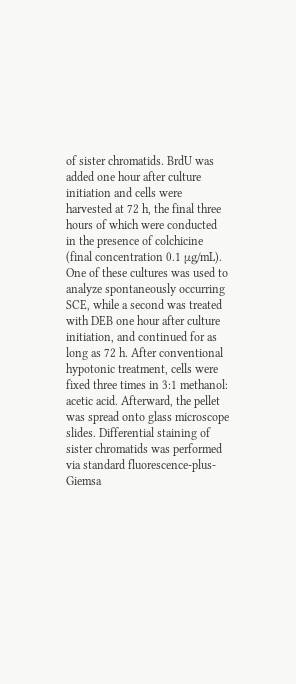of sister chromatids. BrdU was added one hour after culture initiation and cells were harvested at 72 h, the final three hours of which were conducted in the presence of colchicine (final concentration 0.1 μg/mL). One of these cultures was used to analyze spontaneously occurring SCE, while a second was treated with DEB one hour after culture initiation, and continued for as long as 72 h. After conventional hypotonic treatment, cells were fixed three times in 3:1 methanol: acetic acid. Afterward, the pellet was spread onto glass microscope slides. Differential staining of sister chromatids was performed via standard fluorescence-plus-Giemsa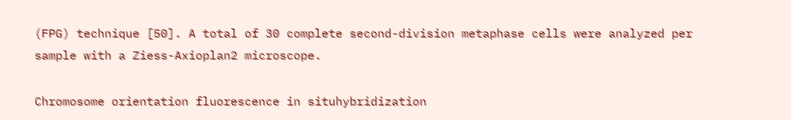(FPG) technique [50]. A total of 30 complete second-division metaphase cells were analyzed per sample with a Ziess-Axioplan2 microscope.

Chromosome orientation fluorescence in situhybridization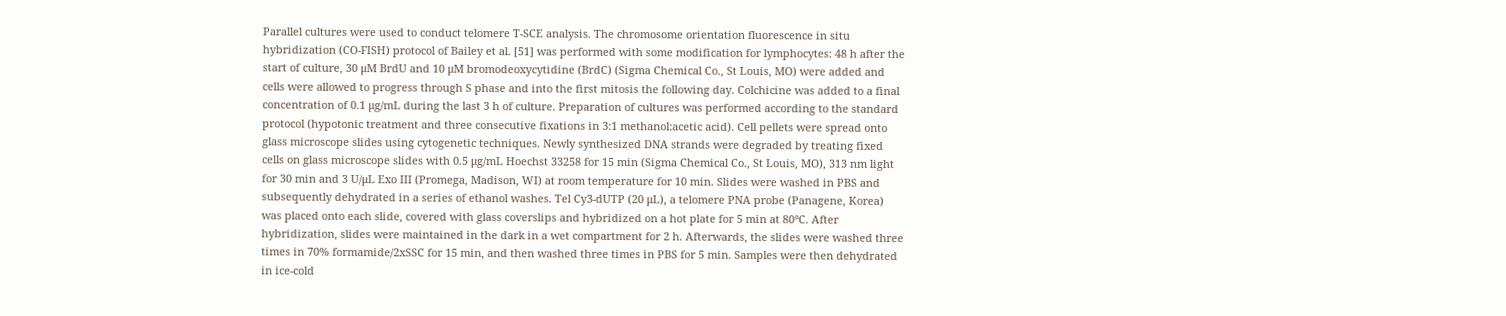Parallel cultures were used to conduct telomere T-SCE analysis. The chromosome orientation fluorescence in situ hybridization (CO-FISH) protocol of Bailey et al. [51] was performed with some modification for lymphocytes: 48 h after the start of culture, 30 μM BrdU and 10 μM bromodeoxycytidine (BrdC) (Sigma Chemical Co., St Louis, MO) were added and cells were allowed to progress through S phase and into the first mitosis the following day. Colchicine was added to a final concentration of 0.1 μg/mL during the last 3 h of culture. Preparation of cultures was performed according to the standard protocol (hypotonic treatment and three consecutive fixations in 3:1 methanol:acetic acid). Cell pellets were spread onto glass microscope slides using cytogenetic techniques. Newly synthesized DNA strands were degraded by treating fixed cells on glass microscope slides with 0.5 μg/mL Hoechst 33258 for 15 min (Sigma Chemical Co., St Louis, MO), 313 nm light for 30 min and 3 U/μL Exo III (Promega, Madison, WI) at room temperature for 10 min. Slides were washed in PBS and subsequently dehydrated in a series of ethanol washes. Tel Cy3-dUTP (20 μL), a telomere PNA probe (Panagene, Korea) was placed onto each slide, covered with glass coverslips and hybridized on a hot plate for 5 min at 80°C. After hybridization, slides were maintained in the dark in a wet compartment for 2 h. Afterwards, the slides were washed three times in 70% formamide/2xSSC for 15 min, and then washed three times in PBS for 5 min. Samples were then dehydrated in ice-cold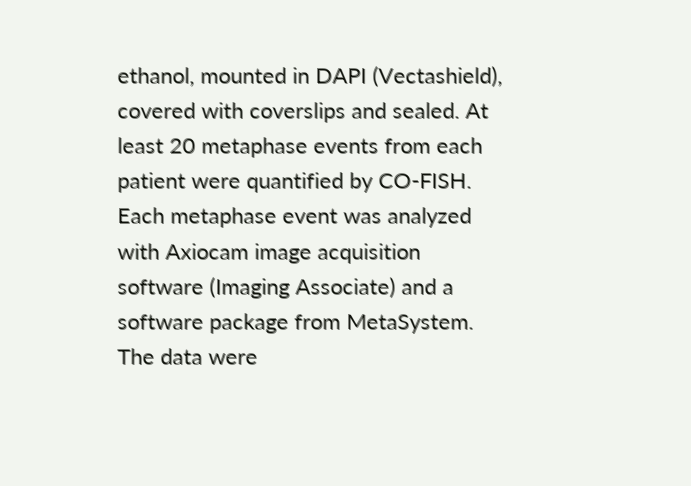ethanol, mounted in DAPI (Vectashield), covered with coverslips and sealed. At least 20 metaphase events from each patient were quantified by CO-FISH. Each metaphase event was analyzed with Axiocam image acquisition software (Imaging Associate) and a software package from MetaSystem. The data were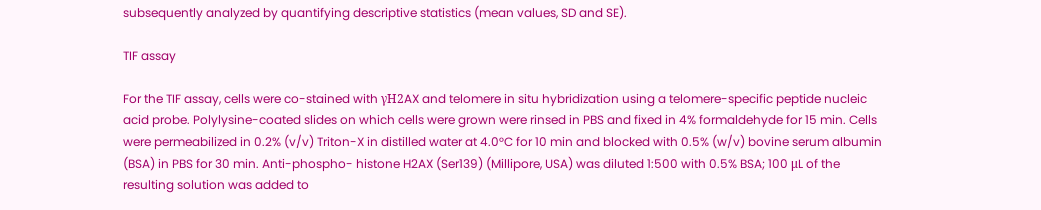subsequently analyzed by quantifying descriptive statistics (mean values, SD and SE).

TIF assay

For the TIF assay, cells were co-stained with γH2AX and telomere in situ hybridization using a telomere-specific peptide nucleic acid probe. Polylysine-coated slides on which cells were grown were rinsed in PBS and fixed in 4% formaldehyde for 15 min. Cells were permeabilized in 0.2% (v/v) Triton-X in distilled water at 4.0°C for 10 min and blocked with 0.5% (w/v) bovine serum albumin (BSA) in PBS for 30 min. Anti-phospho- histone H2AX (Ser139) (Millipore, USA) was diluted 1:500 with 0.5% BSA; 100 μL of the resulting solution was added to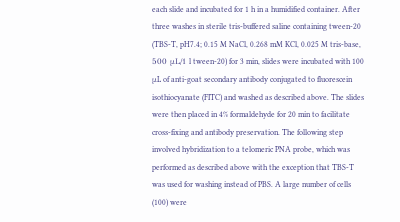each slide and incubated for 1 h in a humidified container. After three washes in sterile tris-buffered saline containing tween-20 (TBS-T, pH7.4; 0.15 M NaCl, 0.268 mM KCl, 0.025 M tris-base, 500 μL/1 l tween-20) for 3 min, slides were incubated with 100 μL of anti-goat secondary antibody conjugated to fluorescein isothiocyanate (FITC) and washed as described above. The slides were then placed in 4% formaldehyde for 20 min to facilitate cross-fixing and antibody preservation. The following step involved hybridization to a telomeric PNA probe, which was performed as described above with the exception that TBS-T was used for washing instead of PBS. A large number of cells (100) were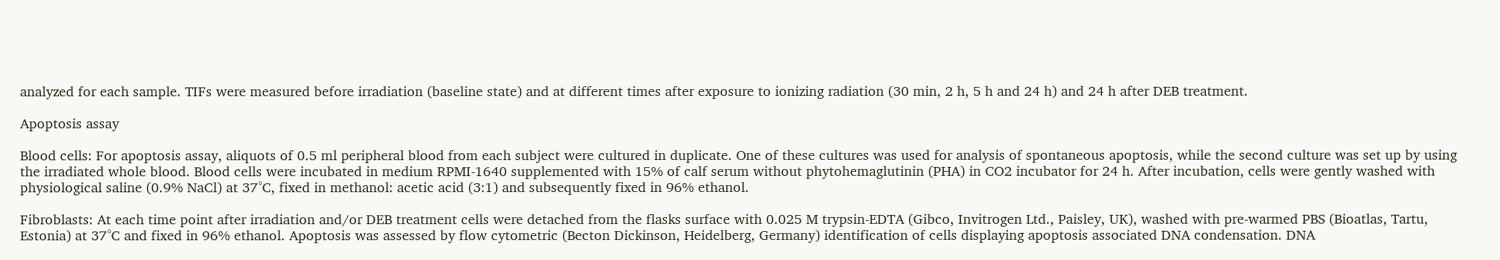analyzed for each sample. TIFs were measured before irradiation (baseline state) and at different times after exposure to ionizing radiation (30 min, 2 h, 5 h and 24 h) and 24 h after DEB treatment.

Apoptosis assay

Blood cells: For apoptosis assay, aliquots of 0.5 ml peripheral blood from each subject were cultured in duplicate. One of these cultures was used for analysis of spontaneous apoptosis, while the second culture was set up by using the irradiated whole blood. Blood cells were incubated in medium RPMI-1640 supplemented with 15% of calf serum without phytohemaglutinin (PHA) in CO2 incubator for 24 h. After incubation, cells were gently washed with physiological saline (0.9% NaCl) at 37°C, fixed in methanol: acetic acid (3:1) and subsequently fixed in 96% ethanol.

Fibroblasts: At each time point after irradiation and/or DEB treatment cells were detached from the flasks surface with 0.025 M trypsin-EDTA (Gibco, Invitrogen Ltd., Paisley, UK), washed with pre-warmed PBS (Bioatlas, Tartu, Estonia) at 37°C and fixed in 96% ethanol. Apoptosis was assessed by flow cytometric (Becton Dickinson, Heidelberg, Germany) identification of cells displaying apoptosis associated DNA condensation. DNA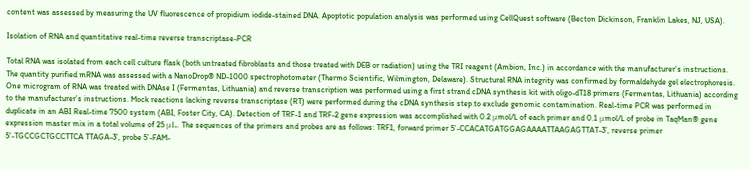content was assessed by measuring the UV fluorescence of propidium iodide-stained DNA. Apoptotic population analysis was performed using CellQuest software (Becton Dickinson, Franklin Lakes, NJ, USA).

Isolation of RNA and quantitative real-time reverse transcriptase-PCR

Total RNA was isolated from each cell culture flask (both untreated fibroblasts and those treated with DEB or radiation) using the TRI reagent (Ambion, Inc.) in accordance with the manufacturer’s instructions. The quantity purified mRNA was assessed with a NanoDrop® ND-1000 spectrophotometer (Thermo Scientific, Wilmington, Delaware). Structural RNA integrity was confirmed by formaldehyde gel electrophoresis. One microgram of RNA was treated with DNAse I (Fermentas, Lithuania) and reverse transcription was performed using a first strand cDNA synthesis kit with oligo-dT18 primers (Fermentas, Lithuania) according to the manufacturer’s instructions. Mock reactions lacking reverse transcriptase (RT) were performed during the cDNA synthesis step to exclude genomic contamination. Real-time PCR was performed in duplicate in an ABI Real-time 7500 system (ABI, Foster City, CA). Detection of TRF-1 and TRF-2 gene expression was accomplished with 0.2 μmol/L of each primer and 0.1 μmol/L of probe in TaqMan® gene expression master mix in a total volume of 25 μL. The sequences of the primers and probes are as follows: TRF1, forward primer 5’-CCACATGATGGAGAAAATTAAGAGTTAT-3’, reverse primer 5’-TGCCGCTGCCTTCA TTAGA-3’, probe 5’-FAM-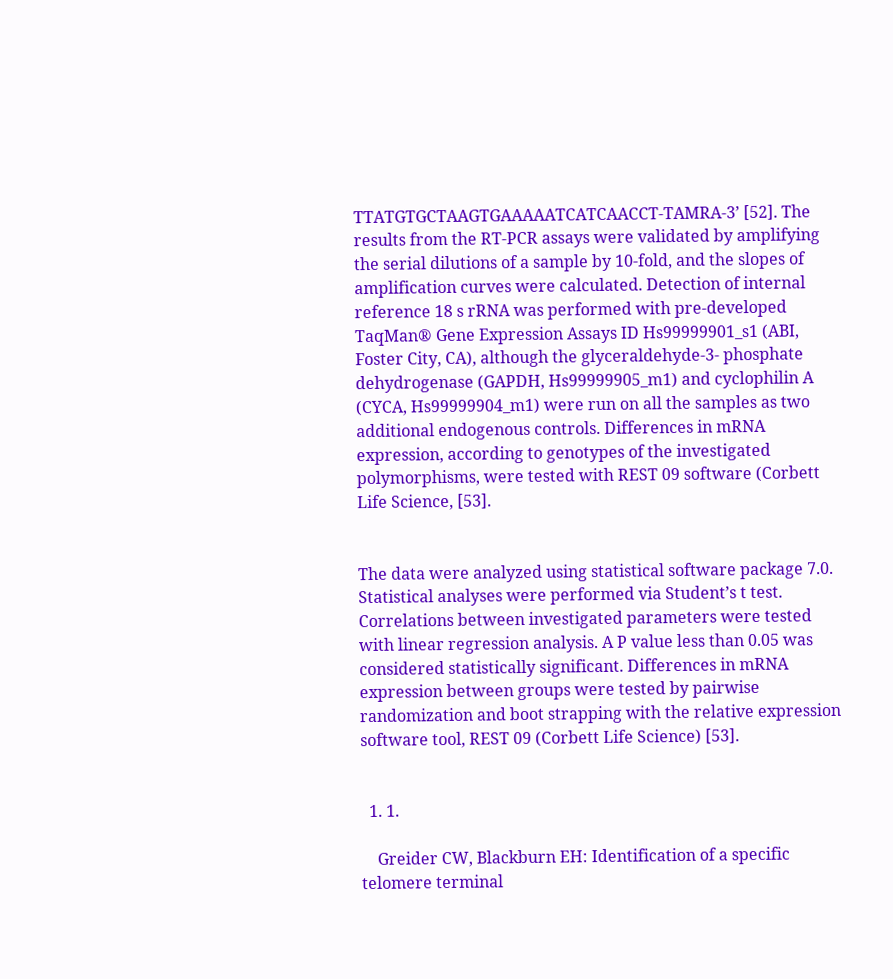TTATGTGCTAAGTGAAAAATCATCAACCT-TAMRA-3’ [52]. The results from the RT-PCR assays were validated by amplifying the serial dilutions of a sample by 10-fold, and the slopes of amplification curves were calculated. Detection of internal reference 18 s rRNA was performed with pre-developed TaqMan® Gene Expression Assays ID Hs99999901_s1 (ABI, Foster City, CA), although the glyceraldehyde-3- phosphate dehydrogenase (GAPDH, Hs99999905_m1) and cyclophilin A (CYCA, Hs99999904_m1) were run on all the samples as two additional endogenous controls. Differences in mRNA expression, according to genotypes of the investigated polymorphisms, were tested with REST 09 software (Corbett Life Science, [53].


The data were analyzed using statistical software package 7.0. Statistical analyses were performed via Student’s t test. Correlations between investigated parameters were tested with linear regression analysis. A P value less than 0.05 was considered statistically significant. Differences in mRNA expression between groups were tested by pairwise randomization and boot strapping with the relative expression software tool, REST 09 (Corbett Life Science) [53].


  1. 1.

    Greider CW, Blackburn EH: Identification of a specific telomere terminal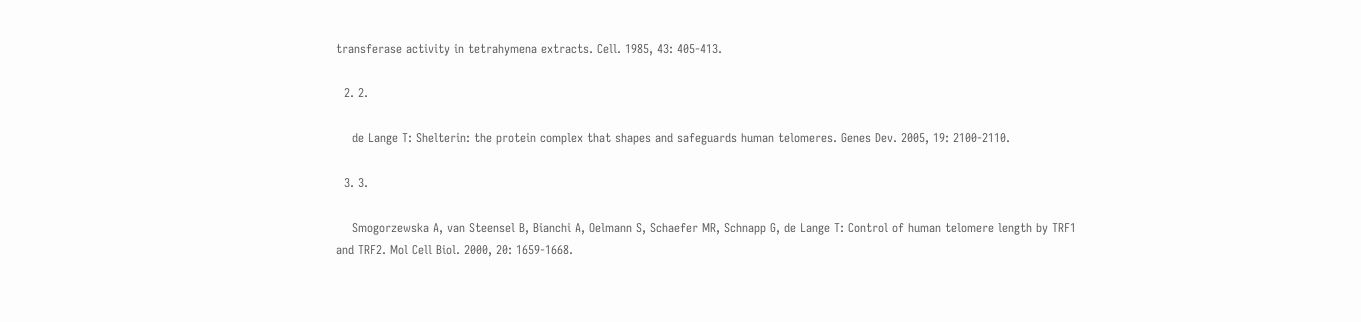transferase activity in tetrahymena extracts. Cell. 1985, 43: 405-413.

  2. 2.

    de Lange T: Shelterin: the protein complex that shapes and safeguards human telomeres. Genes Dev. 2005, 19: 2100-2110.

  3. 3.

    Smogorzewska A, van Steensel B, Bianchi A, Oelmann S, Schaefer MR, Schnapp G, de Lange T: Control of human telomere length by TRF1 and TRF2. Mol Cell Biol. 2000, 20: 1659-1668.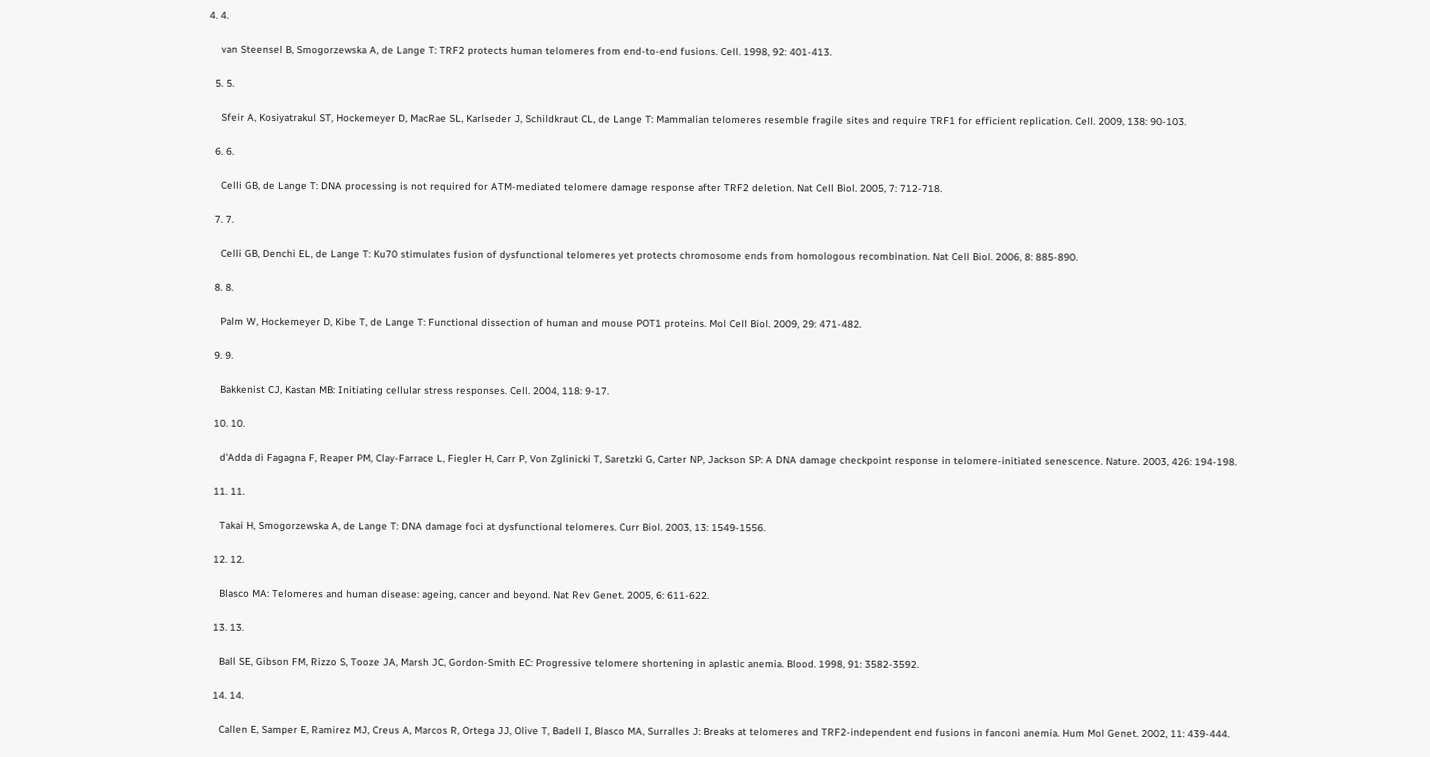4. 4.

    van Steensel B, Smogorzewska A, de Lange T: TRF2 protects human telomeres from end-to-end fusions. Cell. 1998, 92: 401-413.

  5. 5.

    Sfeir A, Kosiyatrakul ST, Hockemeyer D, MacRae SL, Karlseder J, Schildkraut CL, de Lange T: Mammalian telomeres resemble fragile sites and require TRF1 for efficient replication. Cell. 2009, 138: 90-103.

  6. 6.

    Celli GB, de Lange T: DNA processing is not required for ATM-mediated telomere damage response after TRF2 deletion. Nat Cell Biol. 2005, 7: 712-718.

  7. 7.

    Celli GB, Denchi EL, de Lange T: Ku70 stimulates fusion of dysfunctional telomeres yet protects chromosome ends from homologous recombination. Nat Cell Biol. 2006, 8: 885-890.

  8. 8.

    Palm W, Hockemeyer D, Kibe T, de Lange T: Functional dissection of human and mouse POT1 proteins. Mol Cell Biol. 2009, 29: 471-482.

  9. 9.

    Bakkenist CJ, Kastan MB: Initiating cellular stress responses. Cell. 2004, 118: 9-17.

  10. 10.

    d'Adda di Fagagna F, Reaper PM, Clay-Farrace L, Fiegler H, Carr P, Von Zglinicki T, Saretzki G, Carter NP, Jackson SP: A DNA damage checkpoint response in telomere-initiated senescence. Nature. 2003, 426: 194-198.

  11. 11.

    Takai H, Smogorzewska A, de Lange T: DNA damage foci at dysfunctional telomeres. Curr Biol. 2003, 13: 1549-1556.

  12. 12.

    Blasco MA: Telomeres and human disease: ageing, cancer and beyond. Nat Rev Genet. 2005, 6: 611-622.

  13. 13.

    Ball SE, Gibson FM, Rizzo S, Tooze JA, Marsh JC, Gordon-Smith EC: Progressive telomere shortening in aplastic anemia. Blood. 1998, 91: 3582-3592.

  14. 14.

    Callen E, Samper E, Ramirez MJ, Creus A, Marcos R, Ortega JJ, Olive T, Badell I, Blasco MA, Surralles J: Breaks at telomeres and TRF2-independent end fusions in fanconi anemia. Hum Mol Genet. 2002, 11: 439-444.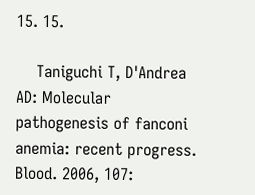15. 15.

    Taniguchi T, D'Andrea AD: Molecular pathogenesis of fanconi anemia: recent progress. Blood. 2006, 107: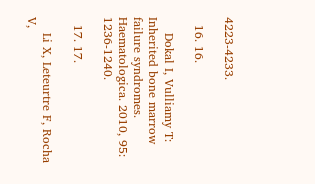4223-4233.

  16. 16.

    Dokal I, Vulliamy T: Inherited bone marrow failure syndromes. Haematologica. 2010, 95: 1236-1240.

  17. 17.

    Li X, Leteurtre F, Rocha V,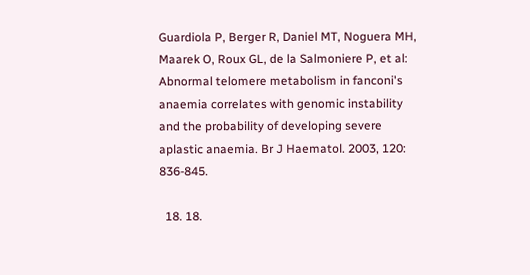Guardiola P, Berger R, Daniel MT, Noguera MH, Maarek O, Roux GL, de la Salmoniere P, et al: Abnormal telomere metabolism in fanconi's anaemia correlates with genomic instability and the probability of developing severe aplastic anaemia. Br J Haematol. 2003, 120: 836-845.

  18. 18.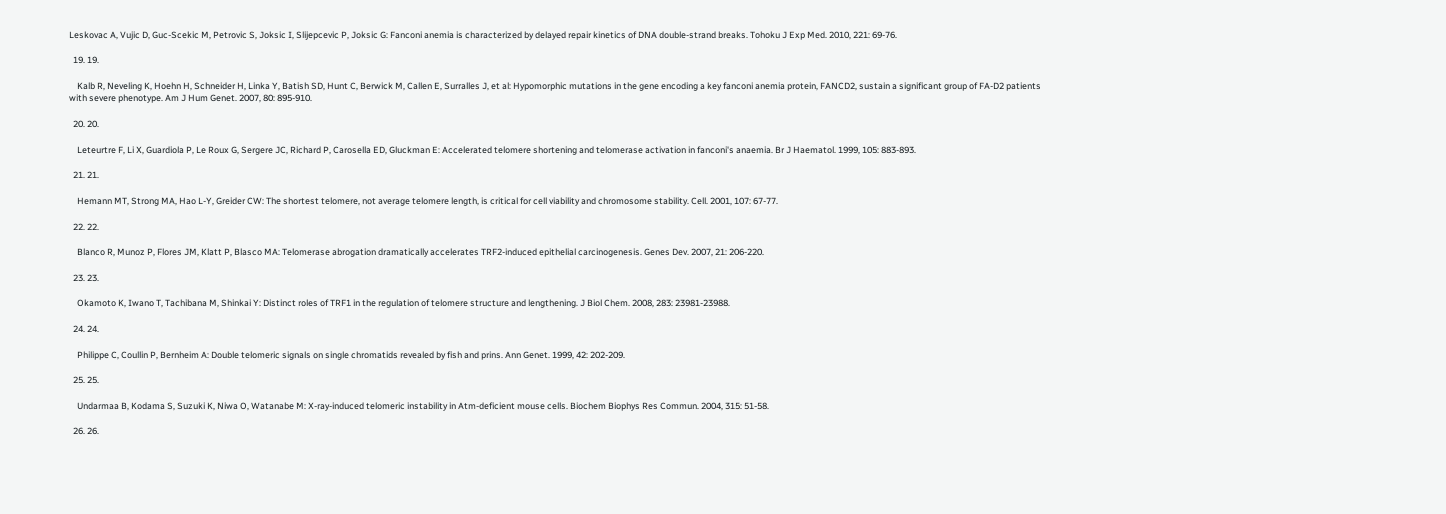Leskovac A, Vujic D, Guc-Scekic M, Petrovic S, Joksic I, Slijepcevic P, Joksic G: Fanconi anemia is characterized by delayed repair kinetics of DNA double-strand breaks. Tohoku J Exp Med. 2010, 221: 69-76.

  19. 19.

    Kalb R, Neveling K, Hoehn H, Schneider H, Linka Y, Batish SD, Hunt C, Berwick M, Callen E, Surralles J, et al: Hypomorphic mutations in the gene encoding a key fanconi anemia protein, FANCD2, sustain a significant group of FA-D2 patients with severe phenotype. Am J Hum Genet. 2007, 80: 895-910.

  20. 20.

    Leteurtre F, Li X, Guardiola P, Le Roux G, Sergere JC, Richard P, Carosella ED, Gluckman E: Accelerated telomere shortening and telomerase activation in fanconi's anaemia. Br J Haematol. 1999, 105: 883-893.

  21. 21.

    Hemann MT, Strong MA, Hao L-Y, Greider CW: The shortest telomere, not average telomere length, is critical for cell viability and chromosome stability. Cell. 2001, 107: 67-77.

  22. 22.

    Blanco R, Munoz P, Flores JM, Klatt P, Blasco MA: Telomerase abrogation dramatically accelerates TRF2-induced epithelial carcinogenesis. Genes Dev. 2007, 21: 206-220.

  23. 23.

    Okamoto K, Iwano T, Tachibana M, Shinkai Y: Distinct roles of TRF1 in the regulation of telomere structure and lengthening. J Biol Chem. 2008, 283: 23981-23988.

  24. 24.

    Philippe C, Coullin P, Bernheim A: Double telomeric signals on single chromatids revealed by fish and prins. Ann Genet. 1999, 42: 202-209.

  25. 25.

    Undarmaa B, Kodama S, Suzuki K, Niwa O, Watanabe M: X-ray-induced telomeric instability in Atm-deficient mouse cells. Biochem Biophys Res Commun. 2004, 315: 51-58.

  26. 26.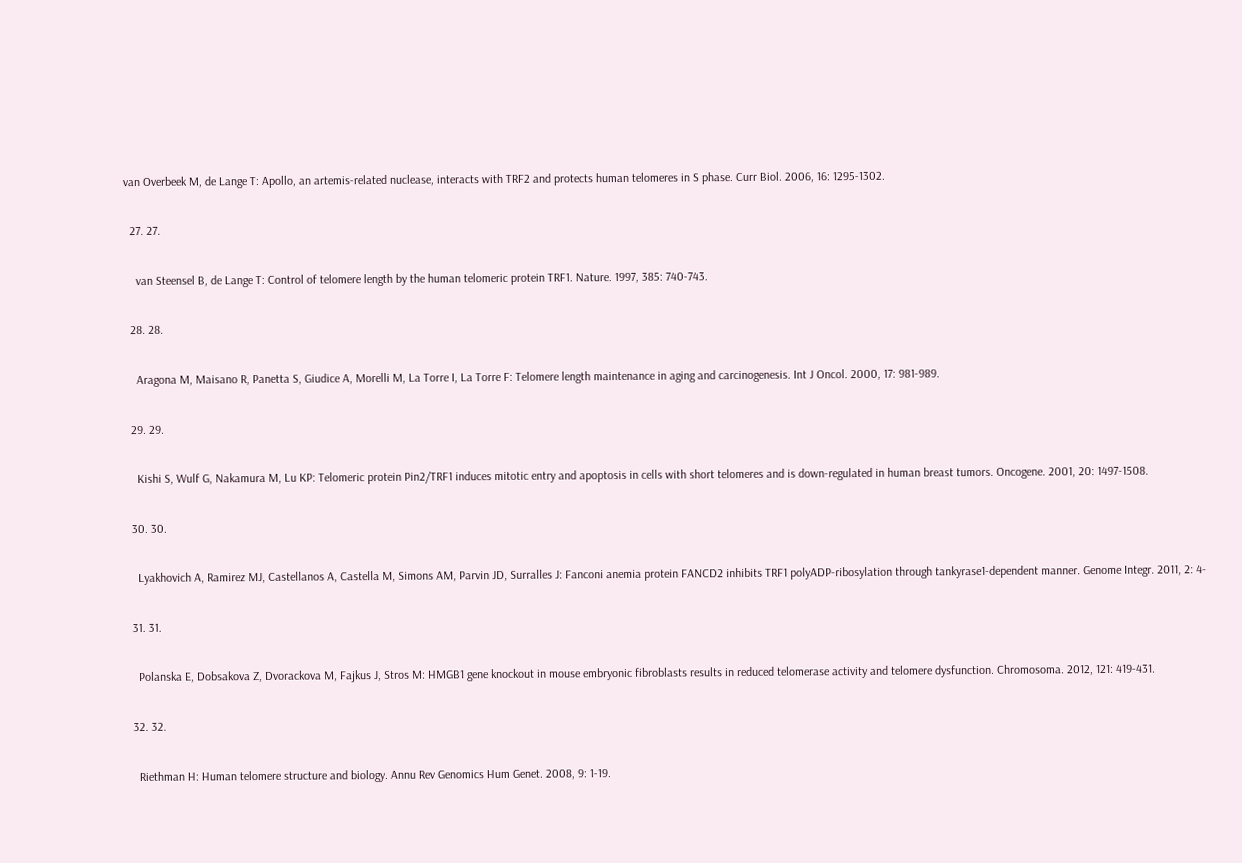van Overbeek M, de Lange T: Apollo, an artemis-related nuclease, interacts with TRF2 and protects human telomeres in S phase. Curr Biol. 2006, 16: 1295-1302.

  27. 27.

    van Steensel B, de Lange T: Control of telomere length by the human telomeric protein TRF1. Nature. 1997, 385: 740-743.

  28. 28.

    Aragona M, Maisano R, Panetta S, Giudice A, Morelli M, La Torre I, La Torre F: Telomere length maintenance in aging and carcinogenesis. Int J Oncol. 2000, 17: 981-989.

  29. 29.

    Kishi S, Wulf G, Nakamura M, Lu KP: Telomeric protein Pin2/TRF1 induces mitotic entry and apoptosis in cells with short telomeres and is down-regulated in human breast tumors. Oncogene. 2001, 20: 1497-1508.

  30. 30.

    Lyakhovich A, Ramirez MJ, Castellanos A, Castella M, Simons AM, Parvin JD, Surralles J: Fanconi anemia protein FANCD2 inhibits TRF1 polyADP-ribosylation through tankyrase1-dependent manner. Genome Integr. 2011, 2: 4-

  31. 31.

    Polanska E, Dobsakova Z, Dvorackova M, Fajkus J, Stros M: HMGB1 gene knockout in mouse embryonic fibroblasts results in reduced telomerase activity and telomere dysfunction. Chromosoma. 2012, 121: 419-431.

  32. 32.

    Riethman H: Human telomere structure and biology. Annu Rev Genomics Hum Genet. 2008, 9: 1-19.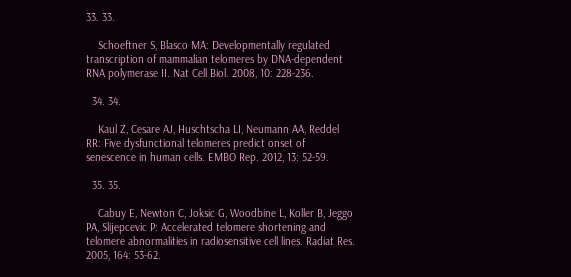33. 33.

    Schoeftner S, Blasco MA: Developmentally regulated transcription of mammalian telomeres by DNA-dependent RNA polymerase II. Nat Cell Biol. 2008, 10: 228-236.

  34. 34.

    Kaul Z, Cesare AJ, Huschtscha LI, Neumann AA, Reddel RR: Five dysfunctional telomeres predict onset of senescence in human cells. EMBO Rep. 2012, 13: 52-59.

  35. 35.

    Cabuy E, Newton C, Joksic G, Woodbine L, Koller B, Jeggo PA, Slijepcevic P: Accelerated telomere shortening and telomere abnormalities in radiosensitive cell lines. Radiat Res. 2005, 164: 53-62.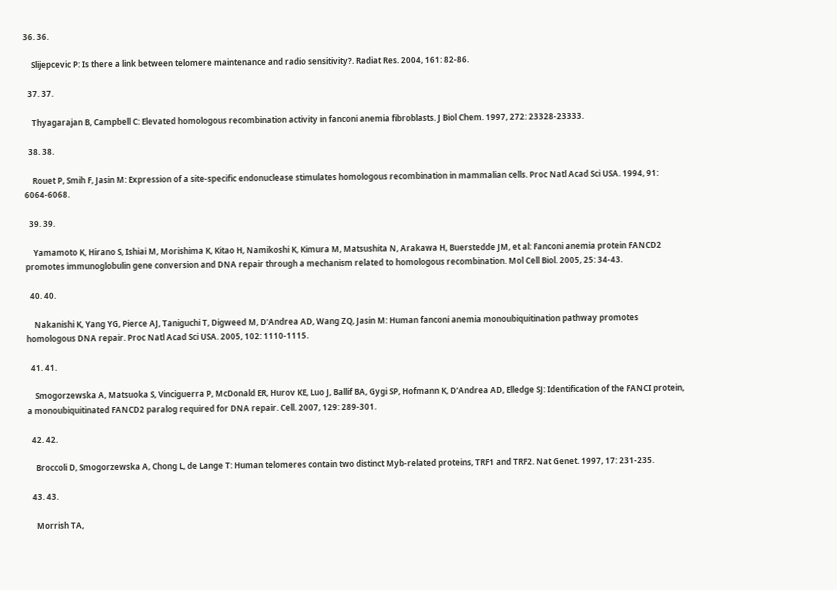36. 36.

    Slijepcevic P: Is there a link between telomere maintenance and radio sensitivity?. Radiat Res. 2004, 161: 82-86.

  37. 37.

    Thyagarajan B, Campbell C: Elevated homologous recombination activity in fanconi anemia fibroblasts. J Biol Chem. 1997, 272: 23328-23333.

  38. 38.

    Rouet P, Smih F, Jasin M: Expression of a site-specific endonuclease stimulates homologous recombination in mammalian cells. Proc Natl Acad Sci USA. 1994, 91: 6064-6068.

  39. 39.

    Yamamoto K, Hirano S, Ishiai M, Morishima K, Kitao H, Namikoshi K, Kimura M, Matsushita N, Arakawa H, Buerstedde JM, et al: Fanconi anemia protein FANCD2 promotes immunoglobulin gene conversion and DNA repair through a mechanism related to homologous recombination. Mol Cell Biol. 2005, 25: 34-43.

  40. 40.

    Nakanishi K, Yang YG, Pierce AJ, Taniguchi T, Digweed M, D'Andrea AD, Wang ZQ, Jasin M: Human fanconi anemia monoubiquitination pathway promotes homologous DNA repair. Proc Natl Acad Sci USA. 2005, 102: 1110-1115.

  41. 41.

    Smogorzewska A, Matsuoka S, Vinciguerra P, McDonald ER, Hurov KE, Luo J, Ballif BA, Gygi SP, Hofmann K, D'Andrea AD, Elledge SJ: Identification of the FANCI protein, a monoubiquitinated FANCD2 paralog required for DNA repair. Cell. 2007, 129: 289-301.

  42. 42.

    Broccoli D, Smogorzewska A, Chong L, de Lange T: Human telomeres contain two distinct Myb-related proteins, TRF1 and TRF2. Nat Genet. 1997, 17: 231-235.

  43. 43.

    Morrish TA,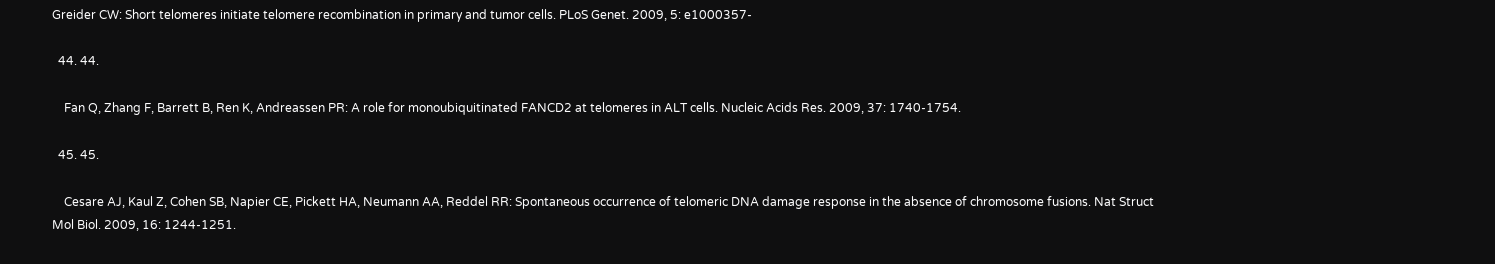Greider CW: Short telomeres initiate telomere recombination in primary and tumor cells. PLoS Genet. 2009, 5: e1000357-

  44. 44.

    Fan Q, Zhang F, Barrett B, Ren K, Andreassen PR: A role for monoubiquitinated FANCD2 at telomeres in ALT cells. Nucleic Acids Res. 2009, 37: 1740-1754.

  45. 45.

    Cesare AJ, Kaul Z, Cohen SB, Napier CE, Pickett HA, Neumann AA, Reddel RR: Spontaneous occurrence of telomeric DNA damage response in the absence of chromosome fusions. Nat Struct Mol Biol. 2009, 16: 1244-1251.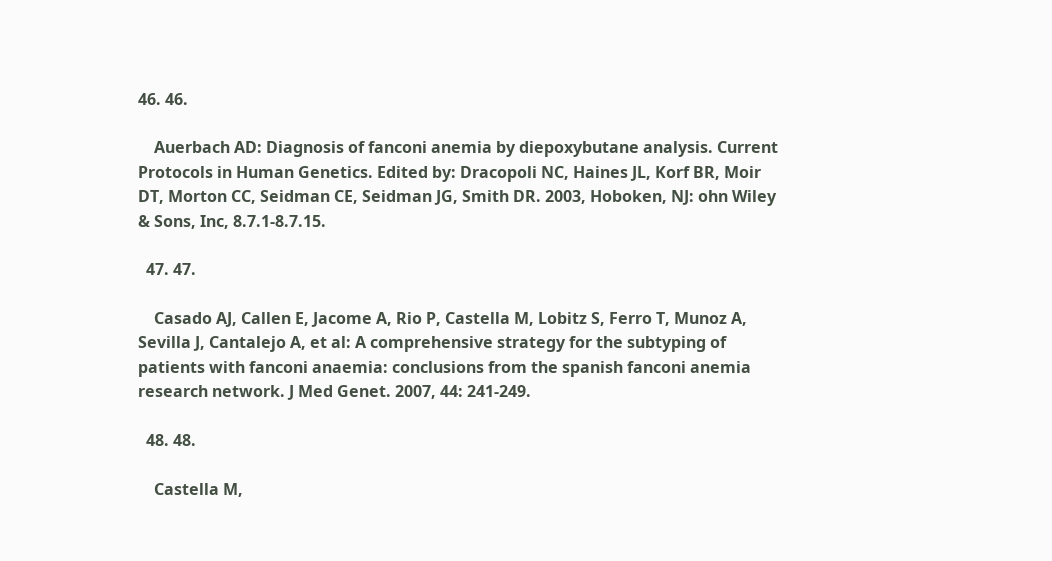46. 46.

    Auerbach AD: Diagnosis of fanconi anemia by diepoxybutane analysis. Current Protocols in Human Genetics. Edited by: Dracopoli NC, Haines JL, Korf BR, Moir DT, Morton CC, Seidman CE, Seidman JG, Smith DR. 2003, Hoboken, NJ: ohn Wiley & Sons, Inc, 8.7.1-8.7.15.

  47. 47.

    Casado AJ, Callen E, Jacome A, Rio P, Castella M, Lobitz S, Ferro T, Munoz A, Sevilla J, Cantalejo A, et al: A comprehensive strategy for the subtyping of patients with fanconi anaemia: conclusions from the spanish fanconi anemia research network. J Med Genet. 2007, 44: 241-249.

  48. 48.

    Castella M,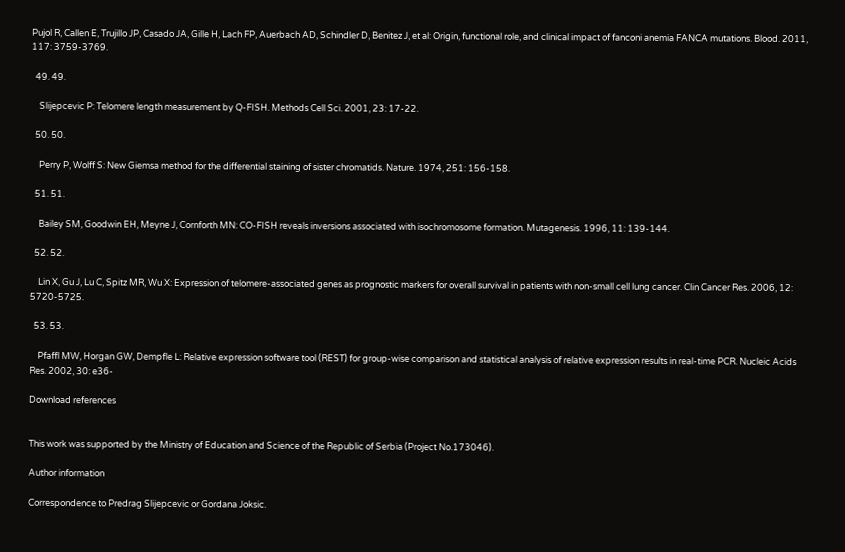Pujol R, Callen E, Trujillo JP, Casado JA, Gille H, Lach FP, Auerbach AD, Schindler D, Benitez J, et al: Origin, functional role, and clinical impact of fanconi anemia FANCA mutations. Blood. 2011, 117: 3759-3769.

  49. 49.

    Slijepcevic P: Telomere length measurement by Q-FISH. Methods Cell Sci. 2001, 23: 17-22.

  50. 50.

    Perry P, Wolff S: New Giemsa method for the differential staining of sister chromatids. Nature. 1974, 251: 156-158.

  51. 51.

    Bailey SM, Goodwin EH, Meyne J, Cornforth MN: CO-FISH reveals inversions associated with isochromosome formation. Mutagenesis. 1996, 11: 139-144.

  52. 52.

    Lin X, Gu J, Lu C, Spitz MR, Wu X: Expression of telomere-associated genes as prognostic markers for overall survival in patients with non-small cell lung cancer. Clin Cancer Res. 2006, 12: 5720-5725.

  53. 53.

    Pfaffl MW, Horgan GW, Dempfle L: Relative expression software tool (REST) for group-wise comparison and statistical analysis of relative expression results in real-time PCR. Nucleic Acids Res. 2002, 30: e36-

Download references


This work was supported by the Ministry of Education and Science of the Republic of Serbia (Project No.173046).

Author information

Correspondence to Predrag Slijepcevic or Gordana Joksic.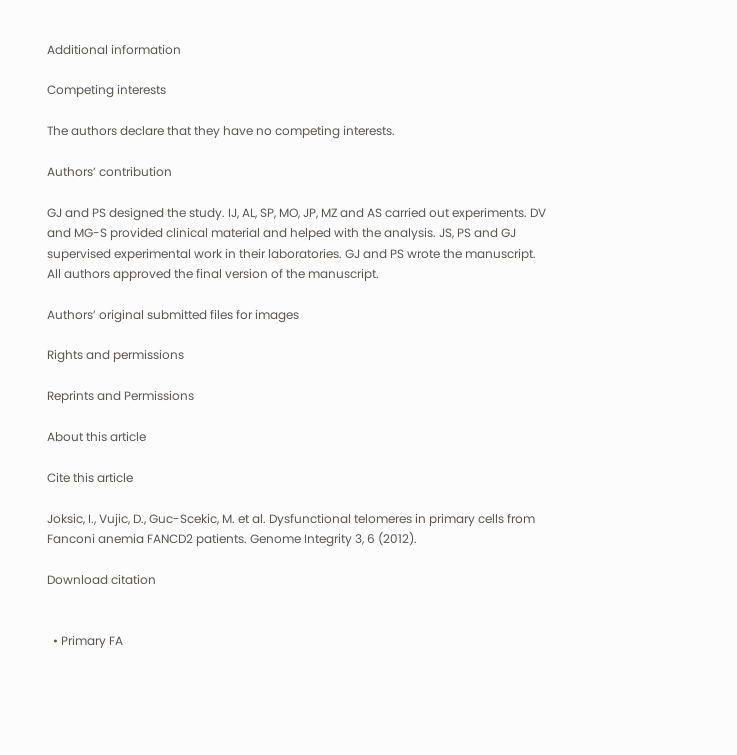Additional information

Competing interests

The authors declare that they have no competing interests.

Authors’ contribution

GJ and PS designed the study. IJ, AL, SP, MO, JP, MZ and AS carried out experiments. DV and MG-S provided clinical material and helped with the analysis. JS, PS and GJ supervised experimental work in their laboratories. GJ and PS wrote the manuscript. All authors approved the final version of the manuscript.

Authors’ original submitted files for images

Rights and permissions

Reprints and Permissions

About this article

Cite this article

Joksic, I., Vujic, D., Guc-Scekic, M. et al. Dysfunctional telomeres in primary cells from Fanconi anemia FANCD2 patients. Genome Integrity 3, 6 (2012).

Download citation


  • Primary FA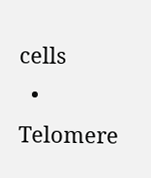cells
  • Telomere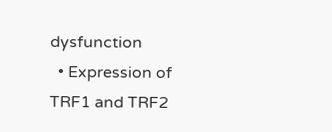dysfunction
  • Expression of TRF1 and TRF2